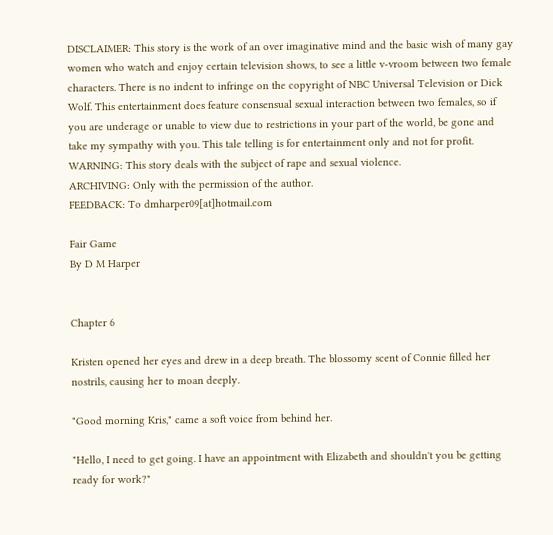DISCLAIMER: This story is the work of an over imaginative mind and the basic wish of many gay women who watch and enjoy certain television shows, to see a little v-vroom between two female characters. There is no indent to infringe on the copyright of NBC Universal Television or Dick Wolf. This entertainment does feature consensual sexual interaction between two females, so if you are underage or unable to view due to restrictions in your part of the world, be gone and take my sympathy with you. This tale telling is for entertainment only and not for profit.
WARNING: This story deals with the subject of rape and sexual violence.
ARCHIVING: Only with the permission of the author.
FEEDBACK: To dmharper09[at]hotmail.com

Fair Game
By D M Harper


Chapter 6

Kristen opened her eyes and drew in a deep breath. The blossomy scent of Connie filled her nostrils, causing her to moan deeply.

"Good morning Kris," came a soft voice from behind her.

"Hello, I need to get going. I have an appointment with Elizabeth and shouldn't you be getting ready for work?"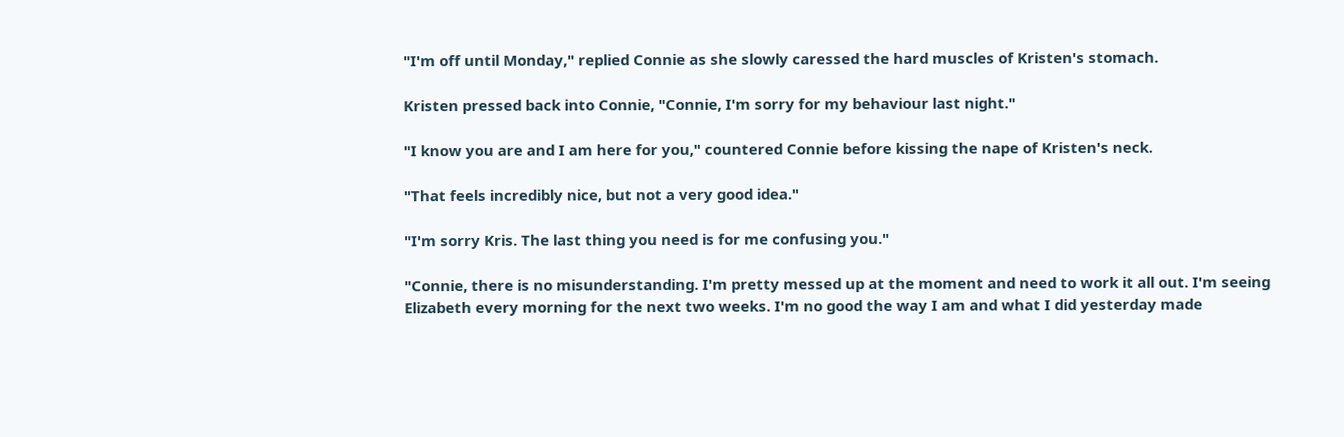"I'm off until Monday," replied Connie as she slowly caressed the hard muscles of Kristen's stomach.

Kristen pressed back into Connie, "Connie, I'm sorry for my behaviour last night."

"I know you are and I am here for you," countered Connie before kissing the nape of Kristen's neck.

"That feels incredibly nice, but not a very good idea."

"I'm sorry Kris. The last thing you need is for me confusing you."

"Connie, there is no misunderstanding. I'm pretty messed up at the moment and need to work it all out. I'm seeing Elizabeth every morning for the next two weeks. I'm no good the way I am and what I did yesterday made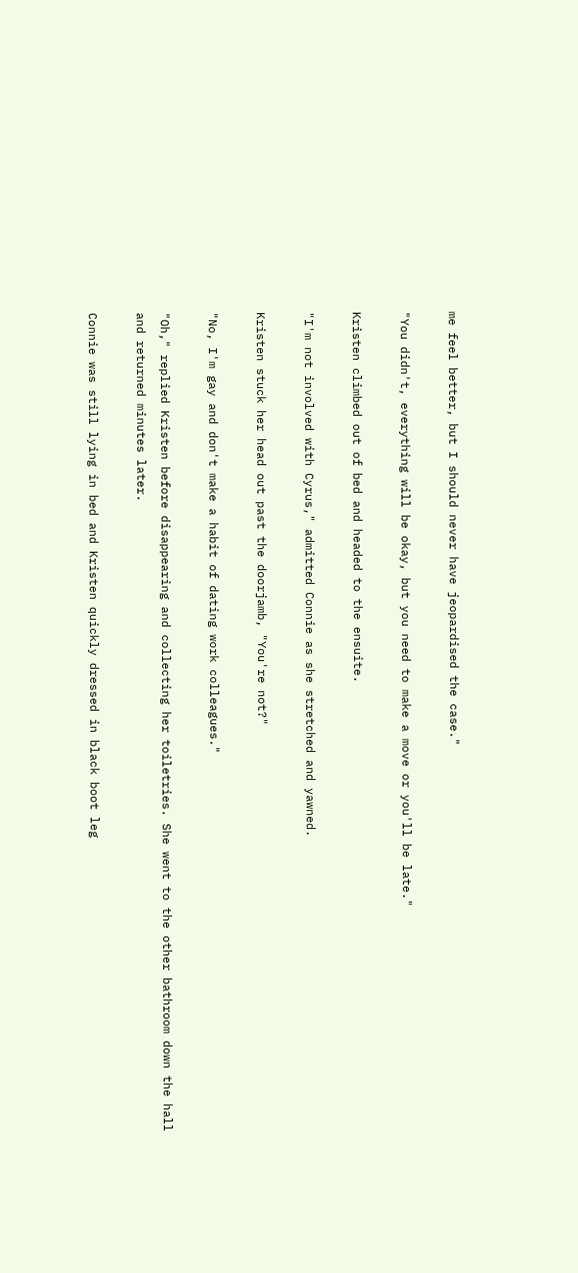me feel better, but I should never have jeopardised the case."

"You didn't, everything will be okay, but you need to make a move or you'll be late."

Kristen climbed out of bed and headed to the ensuite.

"I'm not involved with Cyrus," admitted Connie as she stretched and yawned.

Kristen stuck her head out past the doorjamb, "You're not?"

"No, I'm gay and don't make a habit of dating work colleagues."

"Oh," replied Kristen before disappearing and collecting her toiletries. She went to the other bathroom down the hall and returned minutes later.

Connie was still lying in bed and Kristen quickly dressed in black boot leg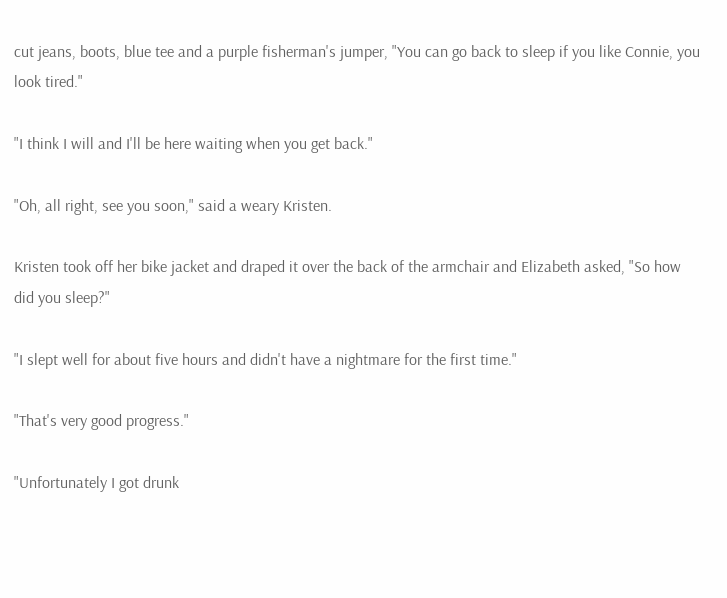cut jeans, boots, blue tee and a purple fisherman's jumper, "You can go back to sleep if you like Connie, you look tired."

"I think I will and I'll be here waiting when you get back."

"Oh, all right, see you soon," said a weary Kristen.

Kristen took off her bike jacket and draped it over the back of the armchair and Elizabeth asked, "So how did you sleep?"

"I slept well for about five hours and didn't have a nightmare for the first time."

"That's very good progress."

"Unfortunately I got drunk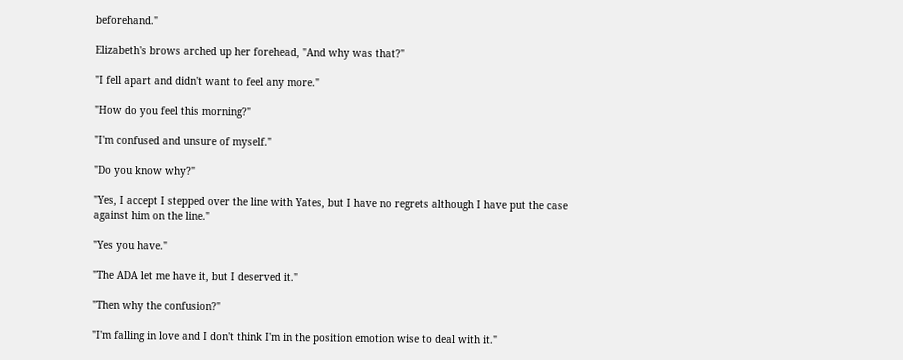beforehand."

Elizabeth's brows arched up her forehead, "And why was that?"

"I fell apart and didn't want to feel any more."

"How do you feel this morning?"

"I'm confused and unsure of myself."

"Do you know why?"

"Yes, I accept I stepped over the line with Yates, but I have no regrets although I have put the case against him on the line."

"Yes you have."

"The ADA let me have it, but I deserved it."

"Then why the confusion?"

"I'm falling in love and I don't think I'm in the position emotion wise to deal with it."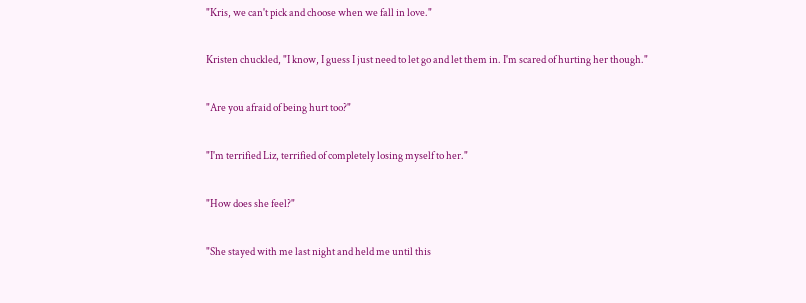"Kris, we can't pick and choose when we fall in love."

Kristen chuckled, "I know, I guess I just need to let go and let them in. I'm scared of hurting her though."

"Are you afraid of being hurt too?"

"I'm terrified Liz, terrified of completely losing myself to her."

"How does she feel?"

"She stayed with me last night and held me until this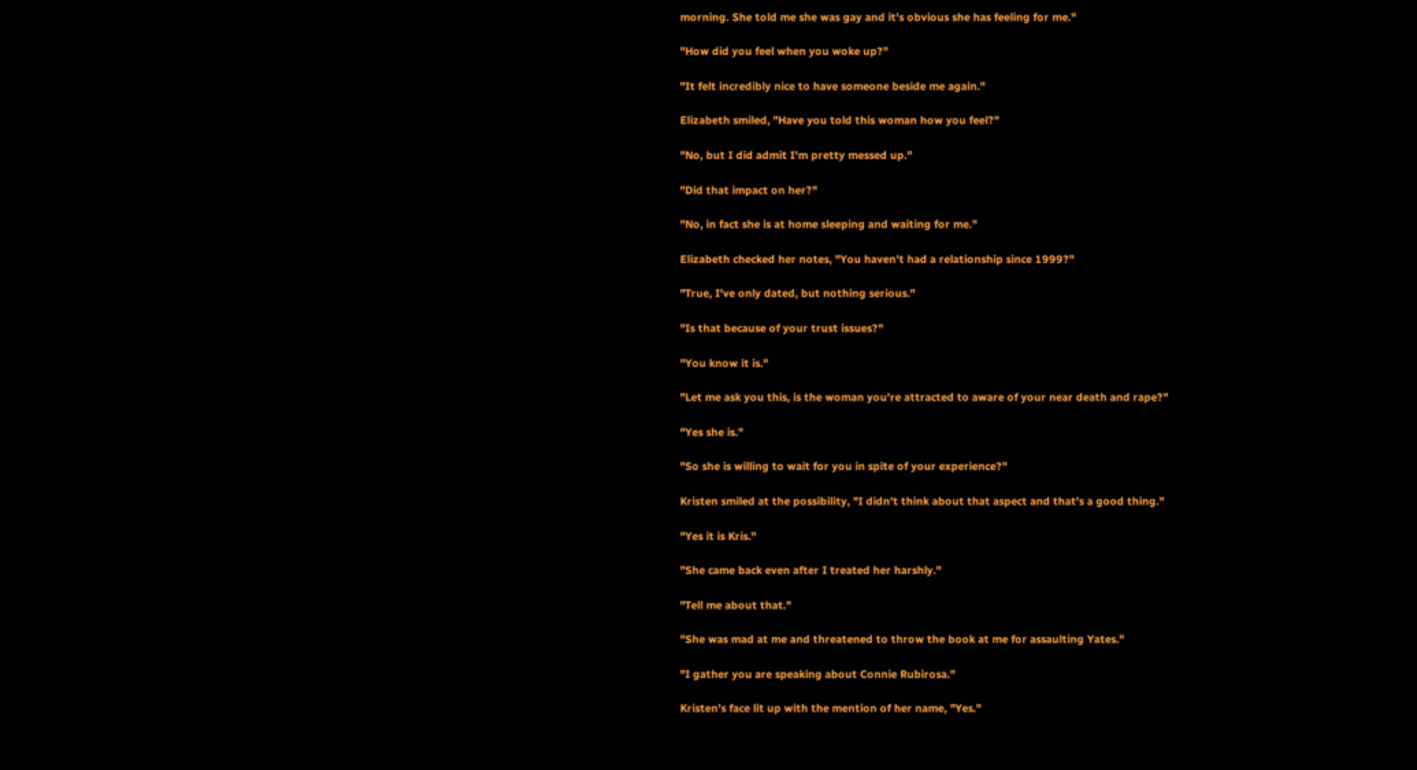morning. She told me she was gay and it's obvious she has feeling for me."

"How did you feel when you woke up?"

"It felt incredibly nice to have someone beside me again."

Elizabeth smiled, "Have you told this woman how you feel?"

"No, but I did admit I'm pretty messed up."

"Did that impact on her?"

"No, in fact she is at home sleeping and waiting for me."

Elizabeth checked her notes, "You haven't had a relationship since 1999?"

"True, I've only dated, but nothing serious."

"Is that because of your trust issues?"

"You know it is."

"Let me ask you this, is the woman you're attracted to aware of your near death and rape?"

"Yes she is."

"So she is willing to wait for you in spite of your experience?"

Kristen smiled at the possibility, "I didn't think about that aspect and that's a good thing."

"Yes it is Kris."

"She came back even after I treated her harshly."

"Tell me about that."

"She was mad at me and threatened to throw the book at me for assaulting Yates."

"I gather you are speaking about Connie Rubirosa."

Kristen's face lit up with the mention of her name, "Yes."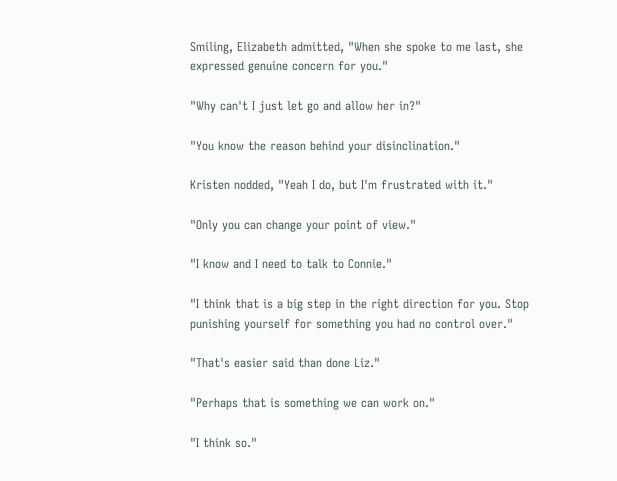Smiling, Elizabeth admitted, "When she spoke to me last, she expressed genuine concern for you."

"Why can't I just let go and allow her in?"

"You know the reason behind your disinclination."

Kristen nodded, "Yeah I do, but I'm frustrated with it."

"Only you can change your point of view."

"I know and I need to talk to Connie."

"I think that is a big step in the right direction for you. Stop punishing yourself for something you had no control over."

"That's easier said than done Liz."

"Perhaps that is something we can work on."

"I think so."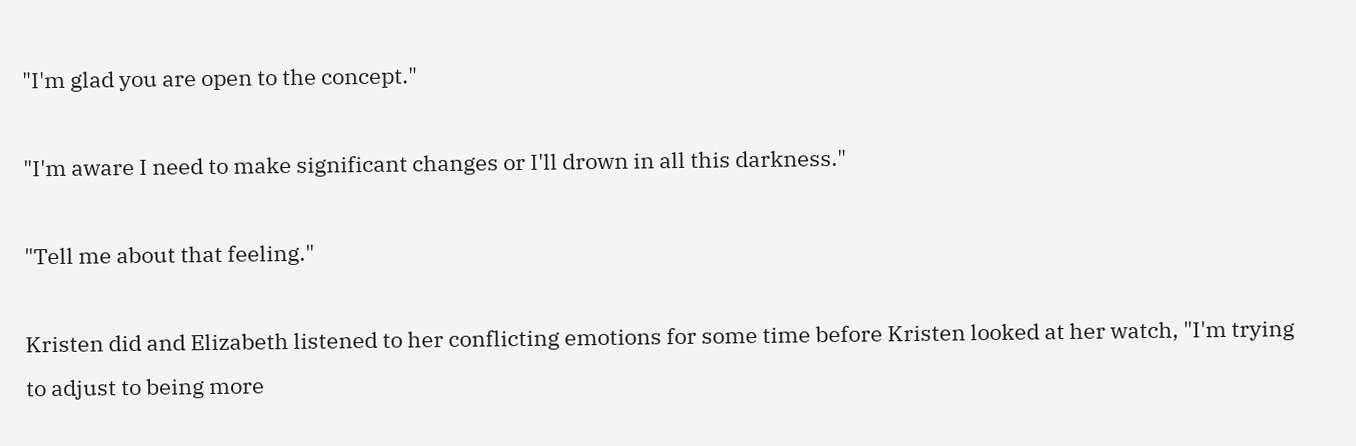"I'm glad you are open to the concept."

"I'm aware I need to make significant changes or I'll drown in all this darkness."

"Tell me about that feeling."

Kristen did and Elizabeth listened to her conflicting emotions for some time before Kristen looked at her watch, "I'm trying to adjust to being more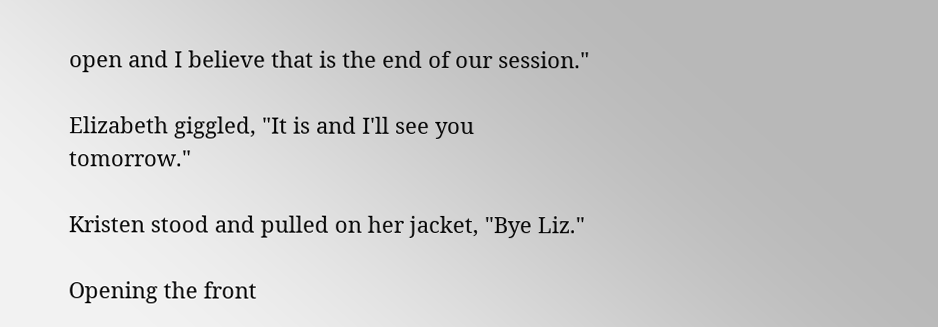open and I believe that is the end of our session."

Elizabeth giggled, "It is and I'll see you tomorrow."

Kristen stood and pulled on her jacket, "Bye Liz."

Opening the front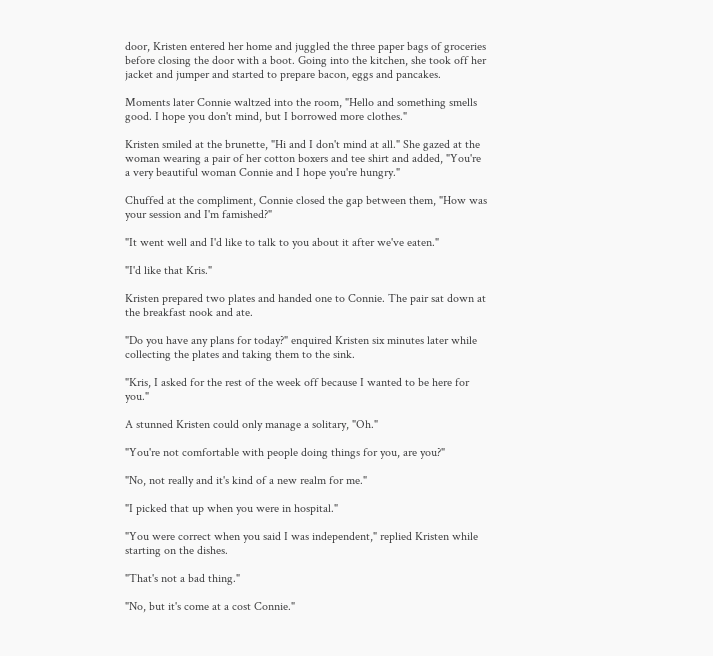door, Kristen entered her home and juggled the three paper bags of groceries before closing the door with a boot. Going into the kitchen, she took off her jacket and jumper and started to prepare bacon, eggs and pancakes.

Moments later Connie waltzed into the room, "Hello and something smells good. I hope you don't mind, but I borrowed more clothes."

Kristen smiled at the brunette, "Hi and I don't mind at all." She gazed at the woman wearing a pair of her cotton boxers and tee shirt and added, "You're a very beautiful woman Connie and I hope you're hungry."

Chuffed at the compliment, Connie closed the gap between them, "How was your session and I'm famished?"

"It went well and I'd like to talk to you about it after we've eaten."

"I'd like that Kris."

Kristen prepared two plates and handed one to Connie. The pair sat down at the breakfast nook and ate.

"Do you have any plans for today?" enquired Kristen six minutes later while collecting the plates and taking them to the sink.

"Kris, I asked for the rest of the week off because I wanted to be here for you."

A stunned Kristen could only manage a solitary, "Oh."

"You're not comfortable with people doing things for you, are you?"

"No, not really and it's kind of a new realm for me."

"I picked that up when you were in hospital."

"You were correct when you said I was independent," replied Kristen while starting on the dishes.

"That's not a bad thing."

"No, but it's come at a cost Connie."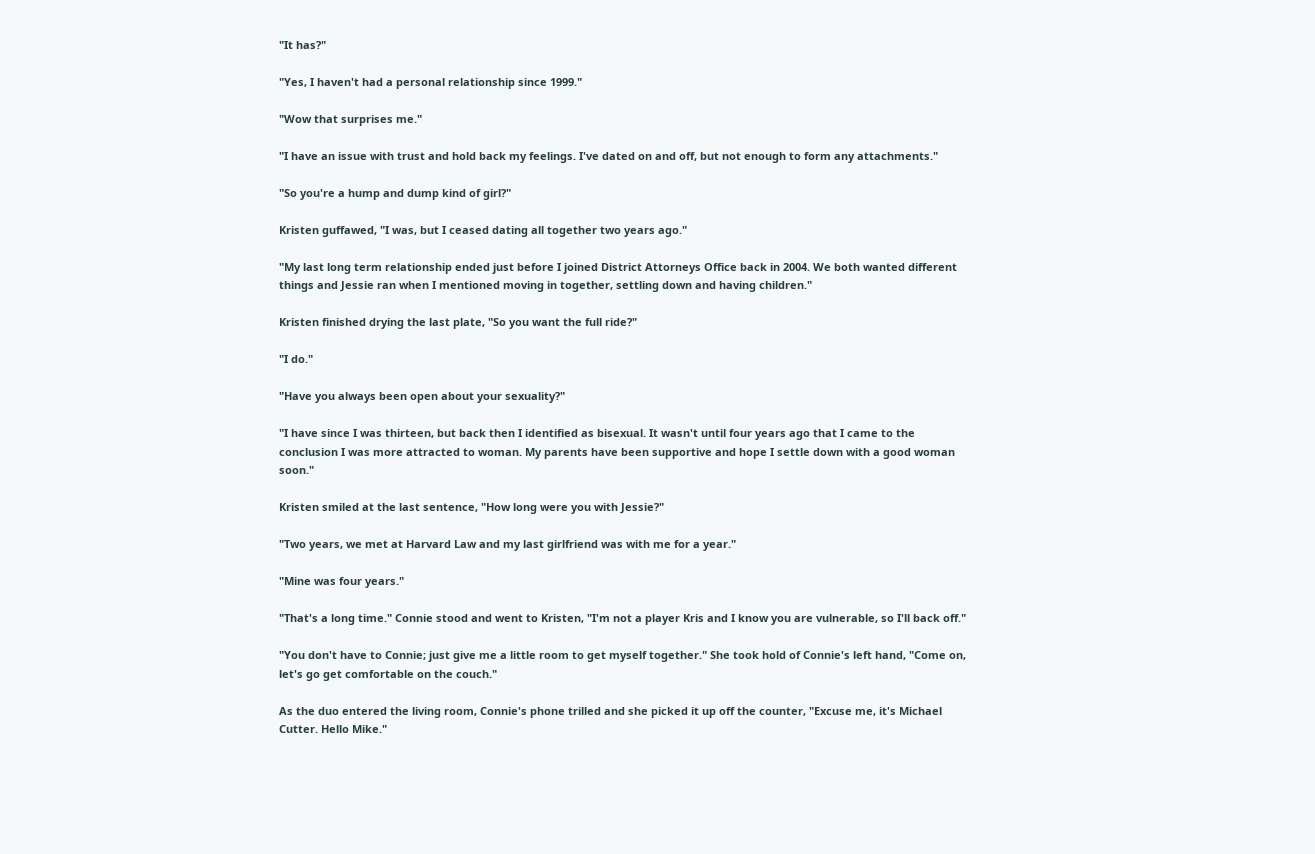"It has?"

"Yes, I haven't had a personal relationship since 1999."

"Wow that surprises me."

"I have an issue with trust and hold back my feelings. I've dated on and off, but not enough to form any attachments."

"So you're a hump and dump kind of girl?"

Kristen guffawed, "I was, but I ceased dating all together two years ago."

"My last long term relationship ended just before I joined District Attorneys Office back in 2004. We both wanted different things and Jessie ran when I mentioned moving in together, settling down and having children."

Kristen finished drying the last plate, "So you want the full ride?"

"I do."

"Have you always been open about your sexuality?"

"I have since I was thirteen, but back then I identified as bisexual. It wasn't until four years ago that I came to the conclusion I was more attracted to woman. My parents have been supportive and hope I settle down with a good woman soon."

Kristen smiled at the last sentence, "How long were you with Jessie?"

"Two years, we met at Harvard Law and my last girlfriend was with me for a year."

"Mine was four years."

"That's a long time." Connie stood and went to Kristen, "I'm not a player Kris and I know you are vulnerable, so I'll back off."

"You don't have to Connie; just give me a little room to get myself together." She took hold of Connie's left hand, "Come on, let's go get comfortable on the couch."

As the duo entered the living room, Connie's phone trilled and she picked it up off the counter, "Excuse me, it's Michael Cutter. Hello Mike."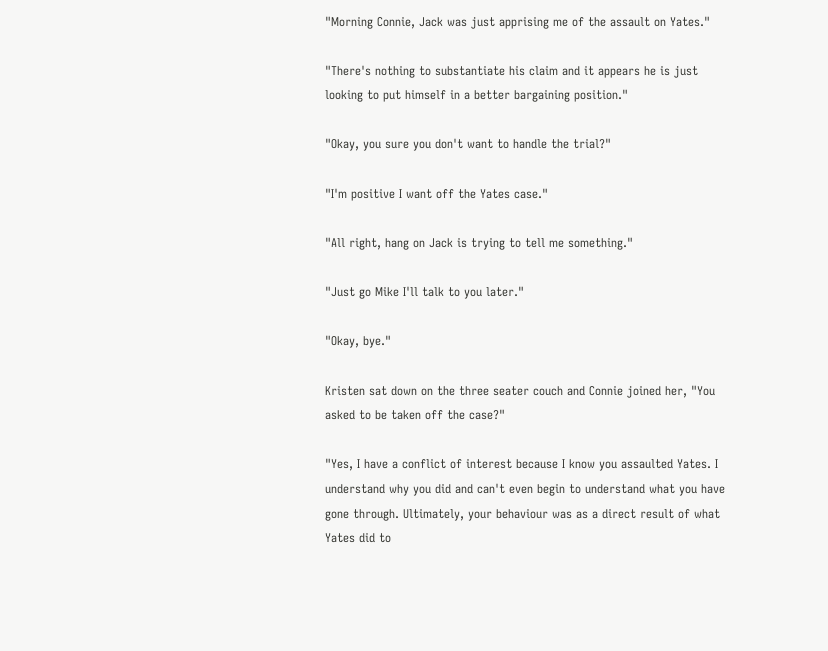"Morning Connie, Jack was just apprising me of the assault on Yates."

"There's nothing to substantiate his claim and it appears he is just looking to put himself in a better bargaining position."

"Okay, you sure you don't want to handle the trial?"

"I'm positive I want off the Yates case."

"All right, hang on Jack is trying to tell me something."

"Just go Mike I'll talk to you later."

"Okay, bye."

Kristen sat down on the three seater couch and Connie joined her, "You asked to be taken off the case?"

"Yes, I have a conflict of interest because I know you assaulted Yates. I understand why you did and can't even begin to understand what you have gone through. Ultimately, your behaviour was as a direct result of what Yates did to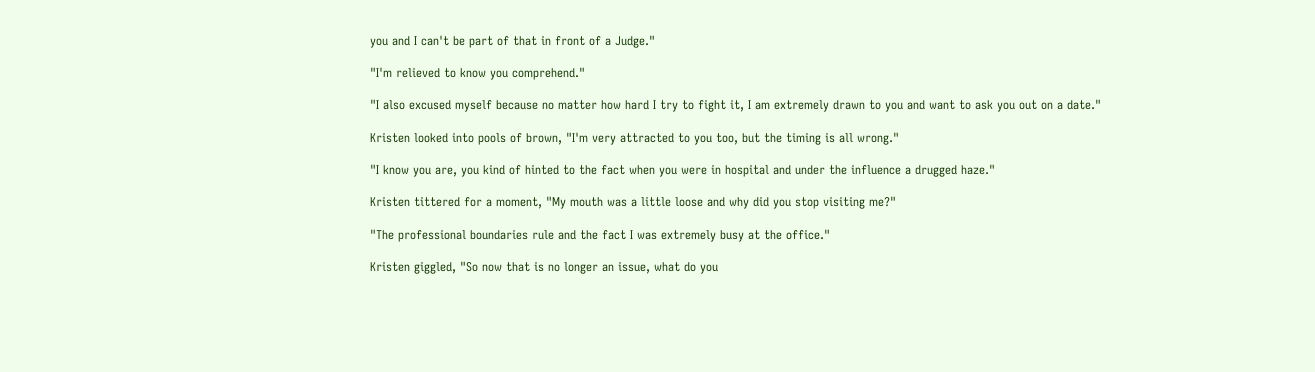you and I can't be part of that in front of a Judge."

"I'm relieved to know you comprehend."

"I also excused myself because no matter how hard I try to fight it, I am extremely drawn to you and want to ask you out on a date."

Kristen looked into pools of brown, "I'm very attracted to you too, but the timing is all wrong."

"I know you are, you kind of hinted to the fact when you were in hospital and under the influence a drugged haze."

Kristen tittered for a moment, "My mouth was a little loose and why did you stop visiting me?"

"The professional boundaries rule and the fact I was extremely busy at the office."

Kristen giggled, "So now that is no longer an issue, what do you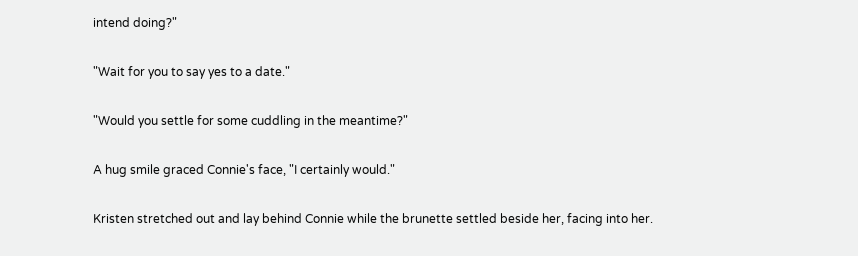intend doing?"

"Wait for you to say yes to a date."

"Would you settle for some cuddling in the meantime?"

A hug smile graced Connie's face, "I certainly would."

Kristen stretched out and lay behind Connie while the brunette settled beside her, facing into her.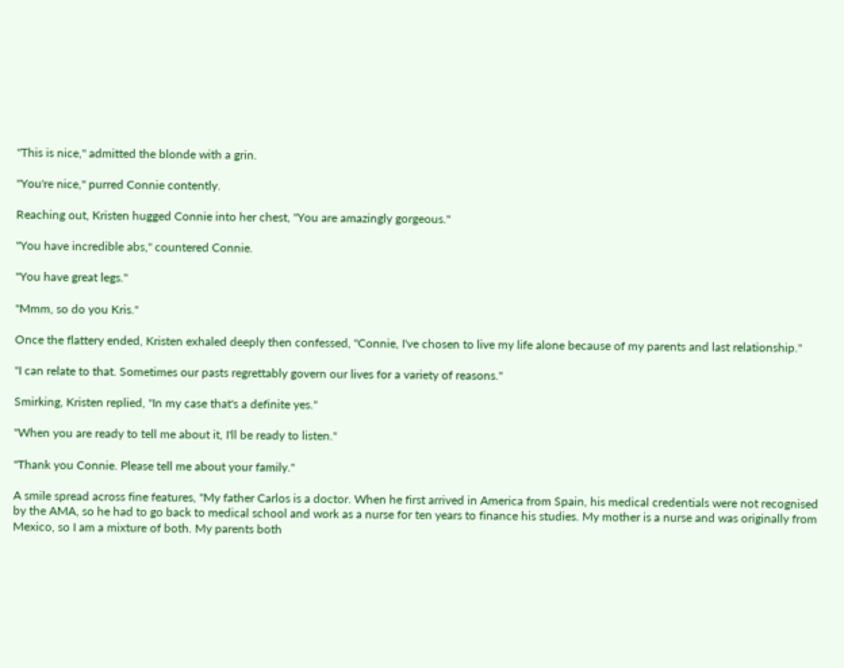"This is nice," admitted the blonde with a grin.

"You're nice," purred Connie contently.

Reaching out, Kristen hugged Connie into her chest, "You are amazingly gorgeous."

"You have incredible abs," countered Connie.

"You have great legs."

"Mmm, so do you Kris."

Once the flattery ended, Kristen exhaled deeply then confessed, "Connie, I've chosen to live my life alone because of my parents and last relationship."

"I can relate to that. Sometimes our pasts regrettably govern our lives for a variety of reasons."

Smirking, Kristen replied, "In my case that's a definite yes."

"When you are ready to tell me about it, I'll be ready to listen."

"Thank you Connie. Please tell me about your family."

A smile spread across fine features, "My father Carlos is a doctor. When he first arrived in America from Spain, his medical credentials were not recognised by the AMA, so he had to go back to medical school and work as a nurse for ten years to finance his studies. My mother is a nurse and was originally from Mexico, so I am a mixture of both. My parents both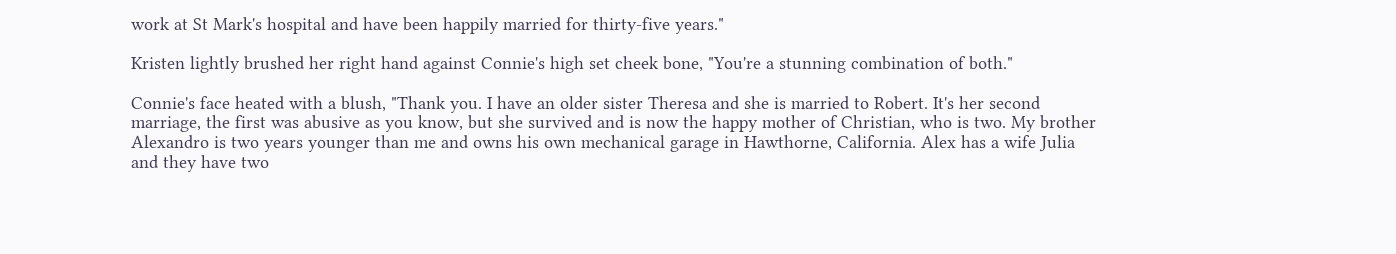work at St Mark's hospital and have been happily married for thirty-five years."

Kristen lightly brushed her right hand against Connie's high set cheek bone, "You're a stunning combination of both."

Connie's face heated with a blush, "Thank you. I have an older sister Theresa and she is married to Robert. It's her second marriage, the first was abusive as you know, but she survived and is now the happy mother of Christian, who is two. My brother Alexandro is two years younger than me and owns his own mechanical garage in Hawthorne, California. Alex has a wife Julia and they have two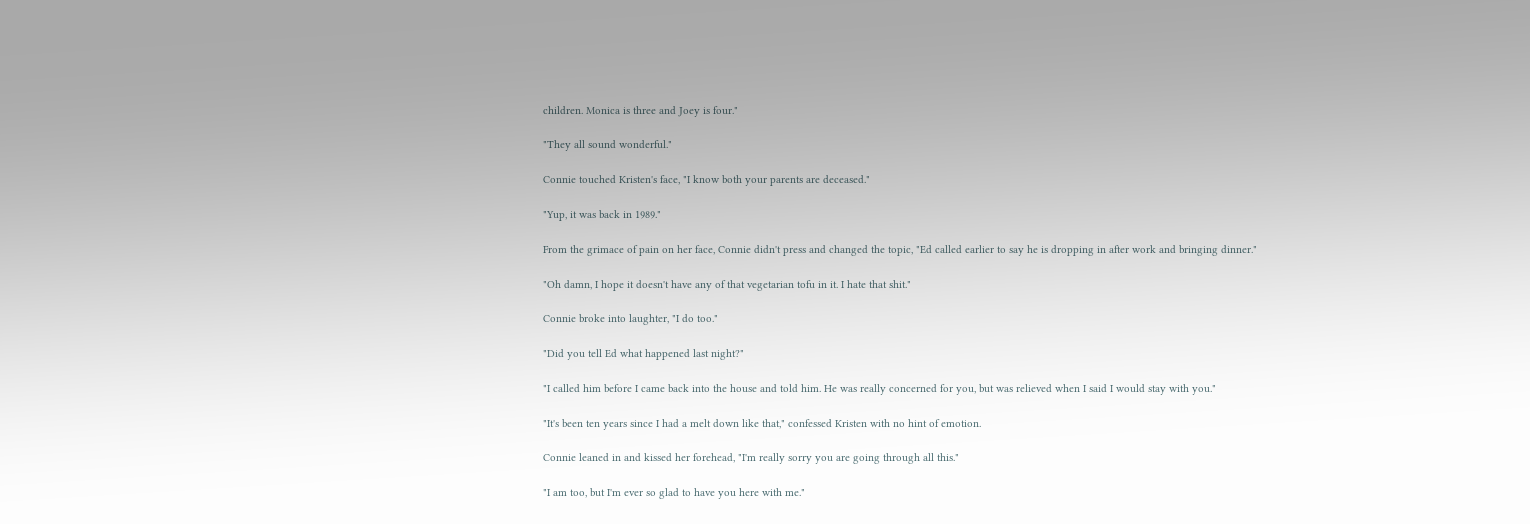children. Monica is three and Joey is four."

"They all sound wonderful."

Connie touched Kristen's face, "I know both your parents are deceased."

"Yup, it was back in 1989."

From the grimace of pain on her face, Connie didn't press and changed the topic, "Ed called earlier to say he is dropping in after work and bringing dinner."

"Oh damn, I hope it doesn't have any of that vegetarian tofu in it. I hate that shit."

Connie broke into laughter, "I do too."

"Did you tell Ed what happened last night?"

"I called him before I came back into the house and told him. He was really concerned for you, but was relieved when I said I would stay with you."

"It's been ten years since I had a melt down like that," confessed Kristen with no hint of emotion.

Connie leaned in and kissed her forehead, "I'm really sorry you are going through all this."

"I am too, but I'm ever so glad to have you here with me."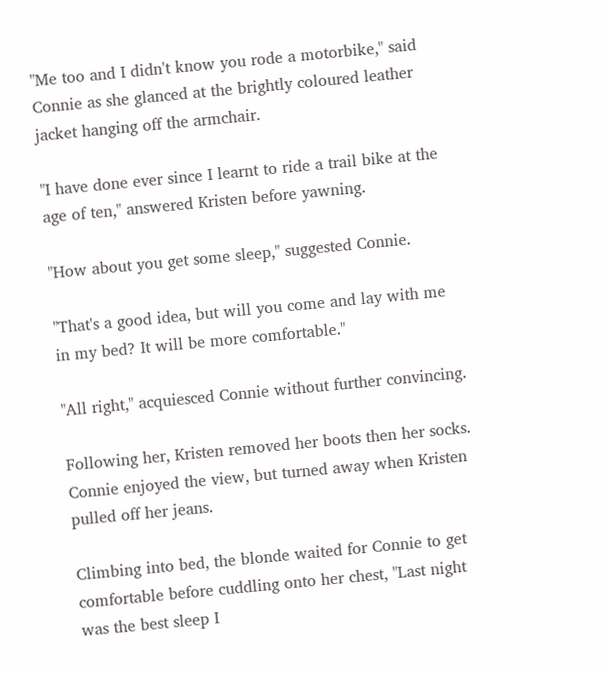"Me too and I didn't know you rode a motorbike," said Connie as she glanced at the brightly coloured leather jacket hanging off the armchair.

"I have done ever since I learnt to ride a trail bike at the age of ten," answered Kristen before yawning.

"How about you get some sleep," suggested Connie.

"That's a good idea, but will you come and lay with me in my bed? It will be more comfortable."

"All right," acquiesced Connie without further convincing.

Following her, Kristen removed her boots then her socks. Connie enjoyed the view, but turned away when Kristen pulled off her jeans.

Climbing into bed, the blonde waited for Connie to get comfortable before cuddling onto her chest, "Last night was the best sleep I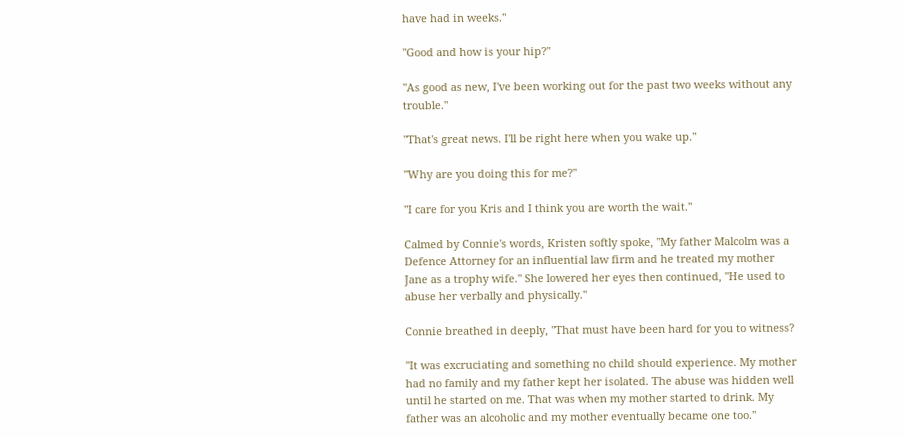have had in weeks."

"Good and how is your hip?"

"As good as new, I've been working out for the past two weeks without any trouble."

"That's great news. I'll be right here when you wake up."

"Why are you doing this for me?"

"I care for you Kris and I think you are worth the wait."

Calmed by Connie's words, Kristen softly spoke, "My father Malcolm was a Defence Attorney for an influential law firm and he treated my mother Jane as a trophy wife." She lowered her eyes then continued, "He used to abuse her verbally and physically."

Connie breathed in deeply, "That must have been hard for you to witness?

"It was excruciating and something no child should experience. My mother had no family and my father kept her isolated. The abuse was hidden well until he started on me. That was when my mother started to drink. My father was an alcoholic and my mother eventually became one too."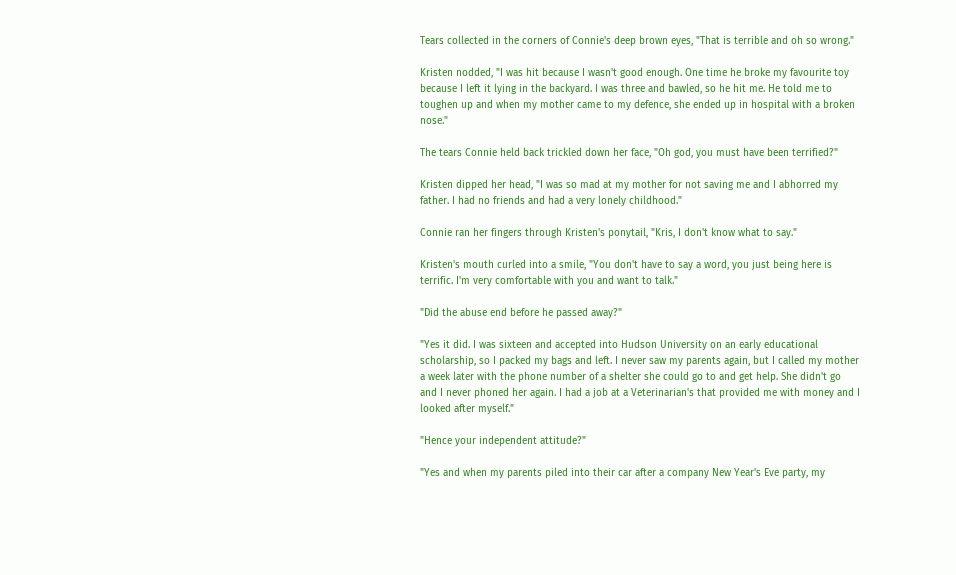Tears collected in the corners of Connie's deep brown eyes, "That is terrible and oh so wrong."

Kristen nodded, "I was hit because I wasn't good enough. One time he broke my favourite toy because I left it lying in the backyard. I was three and bawled, so he hit me. He told me to toughen up and when my mother came to my defence, she ended up in hospital with a broken nose."

The tears Connie held back trickled down her face, "Oh god, you must have been terrified?"

Kristen dipped her head, "I was so mad at my mother for not saving me and I abhorred my father. I had no friends and had a very lonely childhood."

Connie ran her fingers through Kristen's ponytail, "Kris, I don't know what to say."

Kristen's mouth curled into a smile, "You don't have to say a word, you just being here is terrific. I'm very comfortable with you and want to talk."

"Did the abuse end before he passed away?"

"Yes it did. I was sixteen and accepted into Hudson University on an early educational scholarship, so I packed my bags and left. I never saw my parents again, but I called my mother a week later with the phone number of a shelter she could go to and get help. She didn't go and I never phoned her again. I had a job at a Veterinarian's that provided me with money and I looked after myself."

"Hence your independent attitude?"

"Yes and when my parents piled into their car after a company New Year's Eve party, my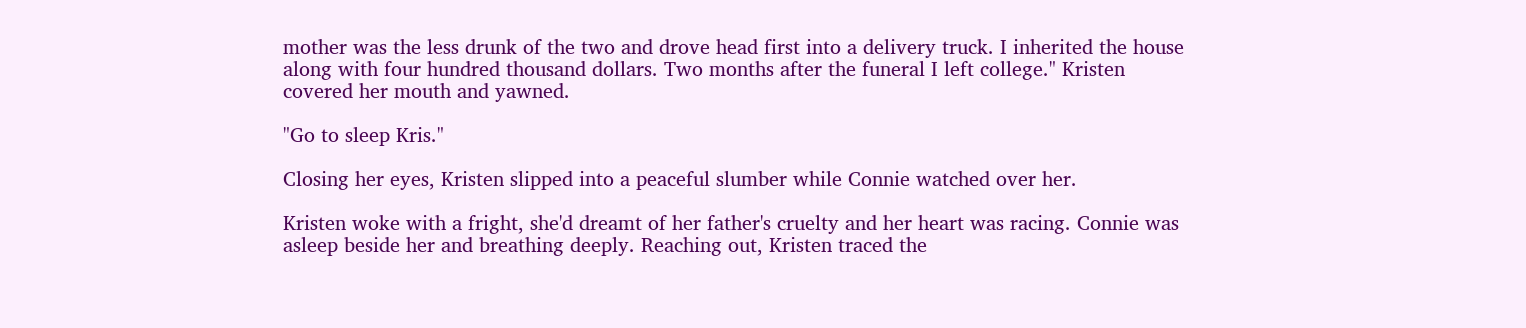mother was the less drunk of the two and drove head first into a delivery truck. I inherited the house along with four hundred thousand dollars. Two months after the funeral I left college." Kristen covered her mouth and yawned.

"Go to sleep Kris."

Closing her eyes, Kristen slipped into a peaceful slumber while Connie watched over her.

Kristen woke with a fright, she'd dreamt of her father's cruelty and her heart was racing. Connie was asleep beside her and breathing deeply. Reaching out, Kristen traced the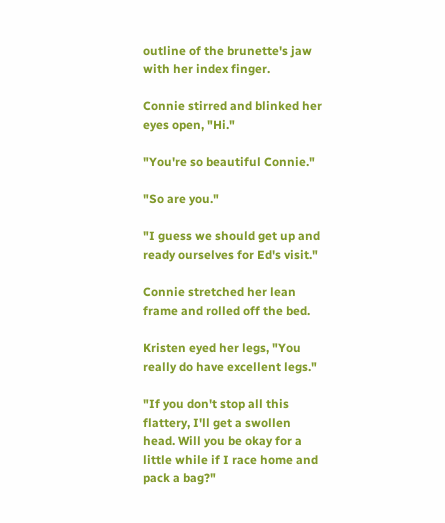outline of the brunette's jaw with her index finger.

Connie stirred and blinked her eyes open, "Hi."

"You're so beautiful Connie."

"So are you."

"I guess we should get up and ready ourselves for Ed's visit."

Connie stretched her lean frame and rolled off the bed.

Kristen eyed her legs, "You really do have excellent legs."

"If you don't stop all this flattery, I'll get a swollen head. Will you be okay for a little while if I race home and pack a bag?"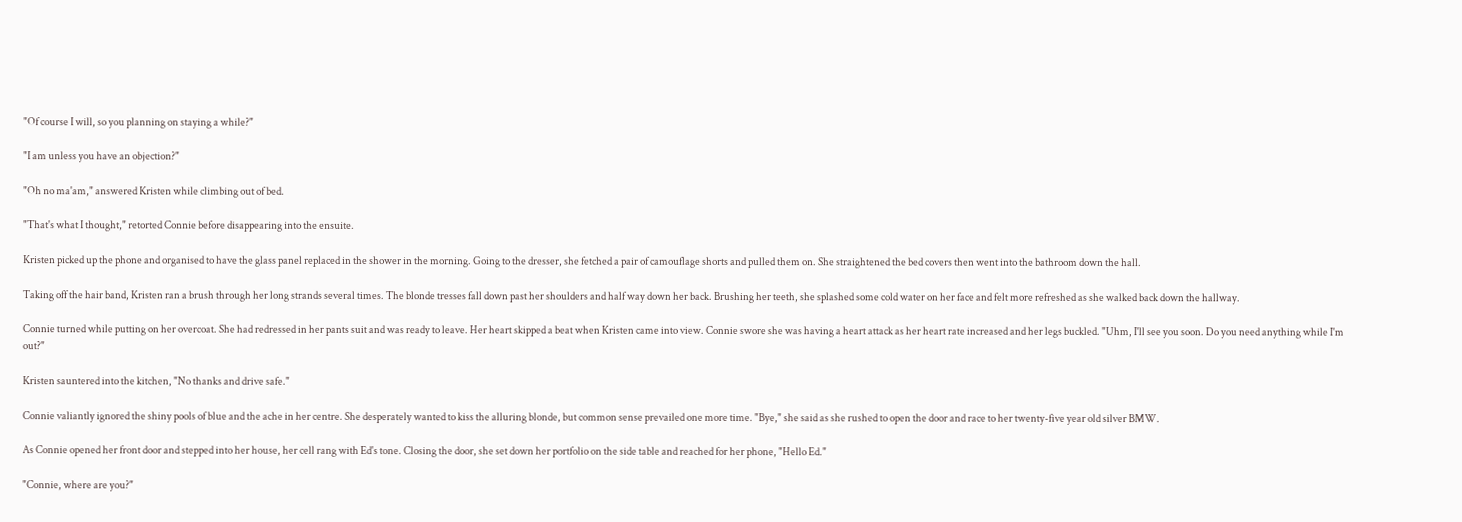"Of course I will, so you planning on staying a while?"

"I am unless you have an objection?"

"Oh no ma'am," answered Kristen while climbing out of bed.

"That's what I thought," retorted Connie before disappearing into the ensuite.

Kristen picked up the phone and organised to have the glass panel replaced in the shower in the morning. Going to the dresser, she fetched a pair of camouflage shorts and pulled them on. She straightened the bed covers then went into the bathroom down the hall.

Taking off the hair band, Kristen ran a brush through her long strands several times. The blonde tresses fall down past her shoulders and half way down her back. Brushing her teeth, she splashed some cold water on her face and felt more refreshed as she walked back down the hallway.

Connie turned while putting on her overcoat. She had redressed in her pants suit and was ready to leave. Her heart skipped a beat when Kristen came into view. Connie swore she was having a heart attack as her heart rate increased and her legs buckled. "Uhm, I'll see you soon. Do you need anything while I'm out?"

Kristen sauntered into the kitchen, "No thanks and drive safe."

Connie valiantly ignored the shiny pools of blue and the ache in her centre. She desperately wanted to kiss the alluring blonde, but common sense prevailed one more time. "Bye," she said as she rushed to open the door and race to her twenty-five year old silver BMW.

As Connie opened her front door and stepped into her house, her cell rang with Ed's tone. Closing the door, she set down her portfolio on the side table and reached for her phone, "Hello Ed."

"Connie, where are you?"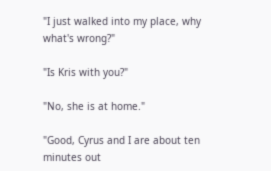"I just walked into my place, why what's wrong?"

"Is Kris with you?"

"No, she is at home."

"Good, Cyrus and I are about ten minutes out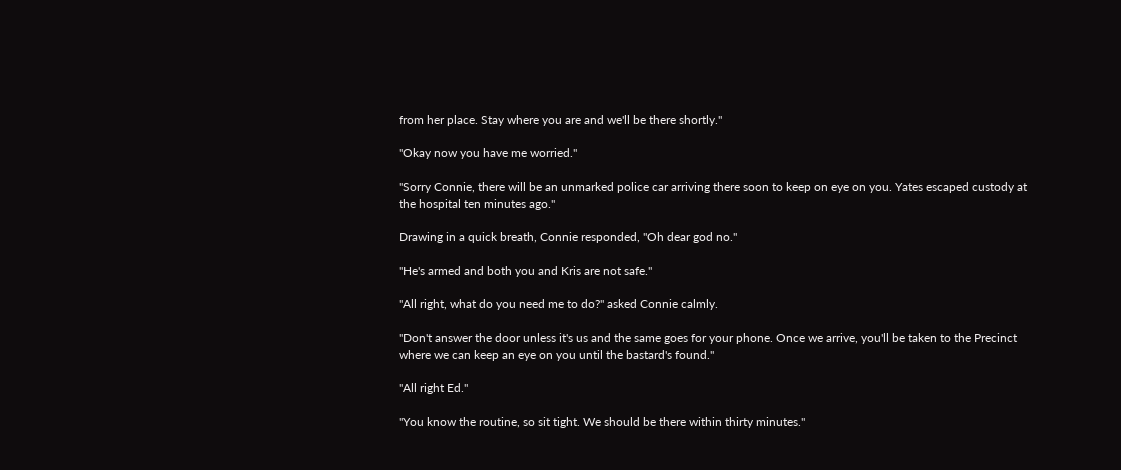from her place. Stay where you are and we'll be there shortly."

"Okay now you have me worried."

"Sorry Connie, there will be an unmarked police car arriving there soon to keep on eye on you. Yates escaped custody at the hospital ten minutes ago."

Drawing in a quick breath, Connie responded, "Oh dear god no."

"He's armed and both you and Kris are not safe."

"All right, what do you need me to do?" asked Connie calmly.

"Don't answer the door unless it's us and the same goes for your phone. Once we arrive, you'll be taken to the Precinct where we can keep an eye on you until the bastard's found."

"All right Ed."

"You know the routine, so sit tight. We should be there within thirty minutes."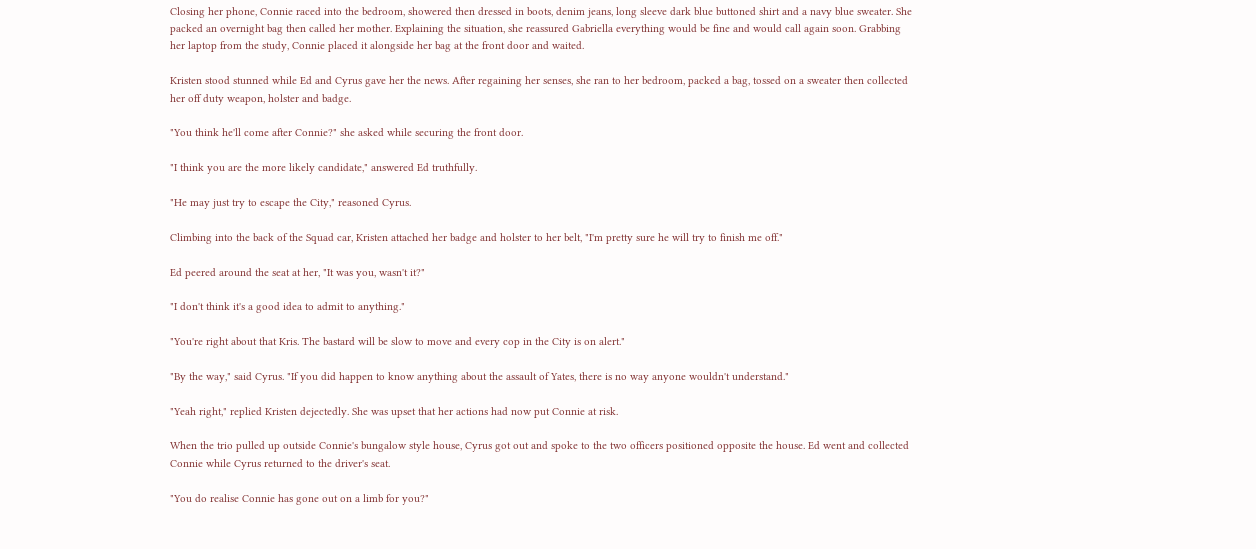Closing her phone, Connie raced into the bedroom, showered then dressed in boots, denim jeans, long sleeve dark blue buttoned shirt and a navy blue sweater. She packed an overnight bag then called her mother. Explaining the situation, she reassured Gabriella everything would be fine and would call again soon. Grabbing her laptop from the study, Connie placed it alongside her bag at the front door and waited.

Kristen stood stunned while Ed and Cyrus gave her the news. After regaining her senses, she ran to her bedroom, packed a bag, tossed on a sweater then collected her off duty weapon, holster and badge.

"You think he'll come after Connie?" she asked while securing the front door.

"I think you are the more likely candidate," answered Ed truthfully.

"He may just try to escape the City," reasoned Cyrus.

Climbing into the back of the Squad car, Kristen attached her badge and holster to her belt, "I'm pretty sure he will try to finish me off."

Ed peered around the seat at her, "It was you, wasn't it?"

"I don't think it's a good idea to admit to anything."

"You're right about that Kris. The bastard will be slow to move and every cop in the City is on alert."

"By the way," said Cyrus. "If you did happen to know anything about the assault of Yates, there is no way anyone wouldn't understand."

"Yeah right," replied Kristen dejectedly. She was upset that her actions had now put Connie at risk.

When the trio pulled up outside Connie's bungalow style house, Cyrus got out and spoke to the two officers positioned opposite the house. Ed went and collected Connie while Cyrus returned to the driver's seat.

"You do realise Connie has gone out on a limb for you?"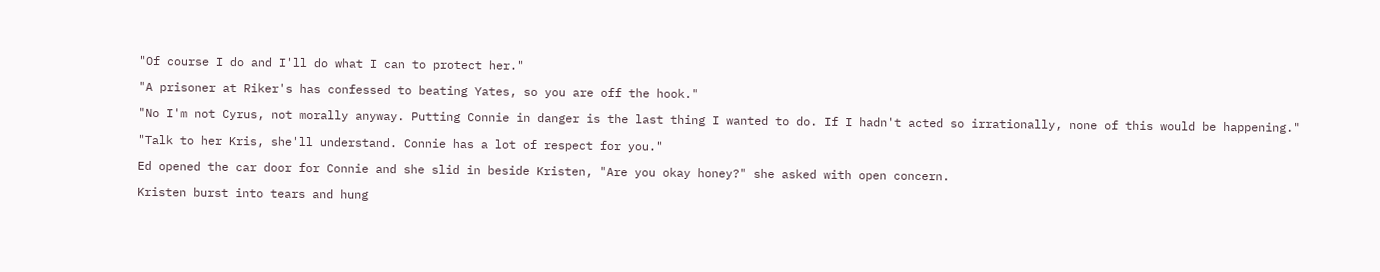"Of course I do and I'll do what I can to protect her."

"A prisoner at Riker's has confessed to beating Yates, so you are off the hook."

"No I'm not Cyrus, not morally anyway. Putting Connie in danger is the last thing I wanted to do. If I hadn't acted so irrationally, none of this would be happening."

"Talk to her Kris, she'll understand. Connie has a lot of respect for you."

Ed opened the car door for Connie and she slid in beside Kristen, "Are you okay honey?" she asked with open concern.

Kristen burst into tears and hung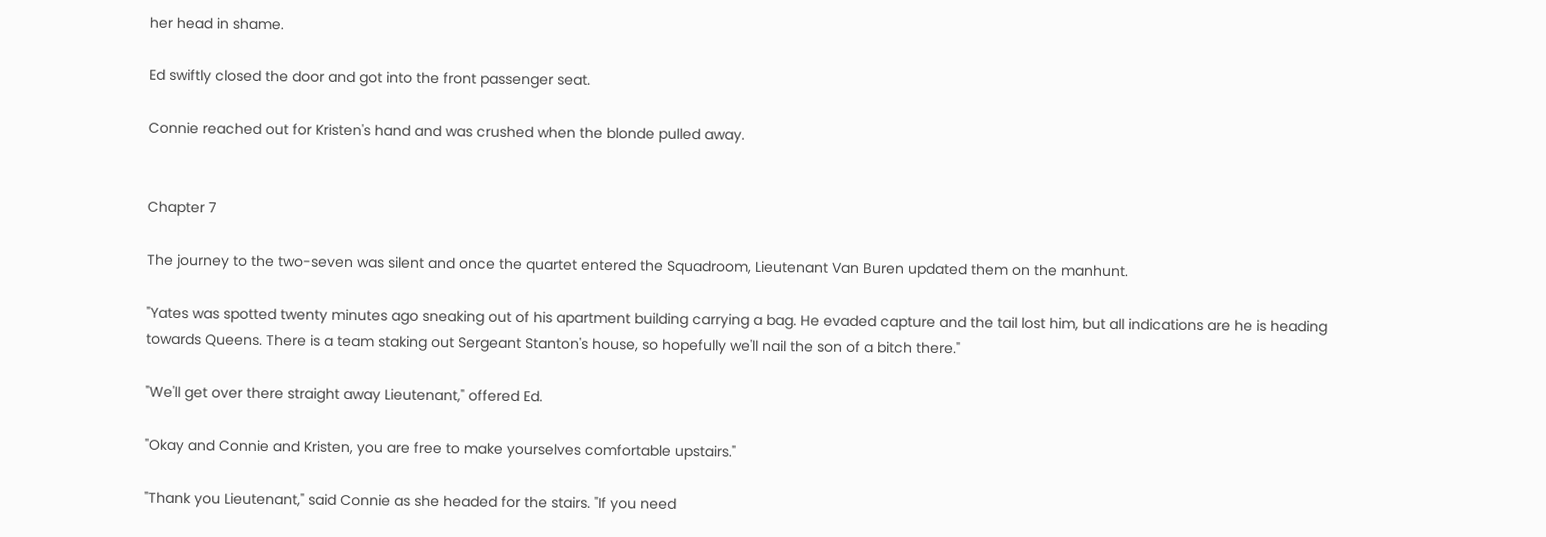her head in shame.

Ed swiftly closed the door and got into the front passenger seat.

Connie reached out for Kristen's hand and was crushed when the blonde pulled away.


Chapter 7

The journey to the two-seven was silent and once the quartet entered the Squadroom, Lieutenant Van Buren updated them on the manhunt.

"Yates was spotted twenty minutes ago sneaking out of his apartment building carrying a bag. He evaded capture and the tail lost him, but all indications are he is heading towards Queens. There is a team staking out Sergeant Stanton's house, so hopefully we'll nail the son of a bitch there."

"We'll get over there straight away Lieutenant," offered Ed.

"Okay and Connie and Kristen, you are free to make yourselves comfortable upstairs."

"Thank you Lieutenant," said Connie as she headed for the stairs. "If you need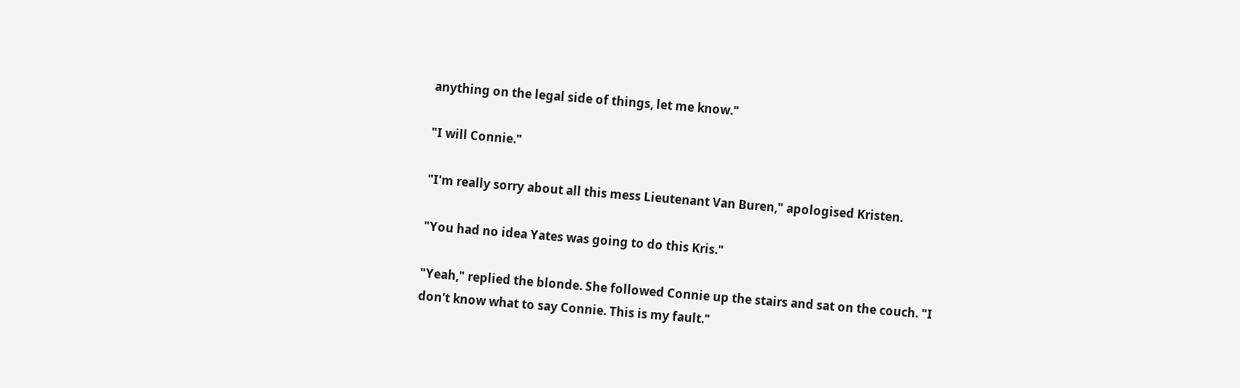anything on the legal side of things, let me know."

"I will Connie."

"I'm really sorry about all this mess Lieutenant Van Buren," apologised Kristen.

"You had no idea Yates was going to do this Kris."

"Yeah," replied the blonde. She followed Connie up the stairs and sat on the couch. "I don't know what to say Connie. This is my fault."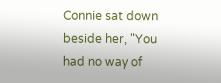Connie sat down beside her, "You had no way of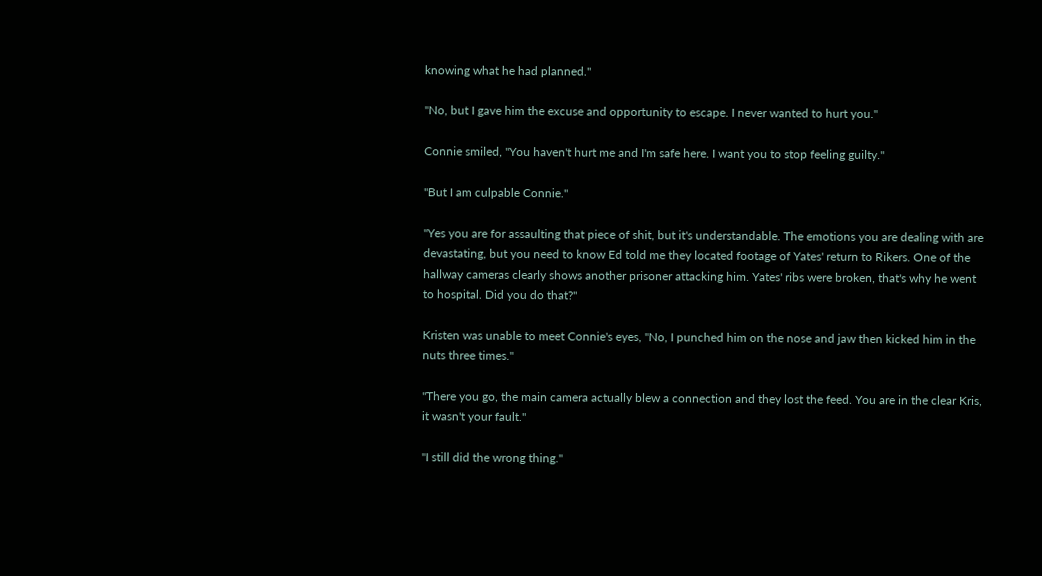knowing what he had planned."

"No, but I gave him the excuse and opportunity to escape. I never wanted to hurt you."

Connie smiled, "You haven't hurt me and I'm safe here. I want you to stop feeling guilty."

"But I am culpable Connie."

"Yes you are for assaulting that piece of shit, but it's understandable. The emotions you are dealing with are devastating, but you need to know Ed told me they located footage of Yates' return to Rikers. One of the hallway cameras clearly shows another prisoner attacking him. Yates' ribs were broken, that's why he went to hospital. Did you do that?"

Kristen was unable to meet Connie's eyes, "No, I punched him on the nose and jaw then kicked him in the nuts three times."

"There you go, the main camera actually blew a connection and they lost the feed. You are in the clear Kris, it wasn't your fault."

"I still did the wrong thing."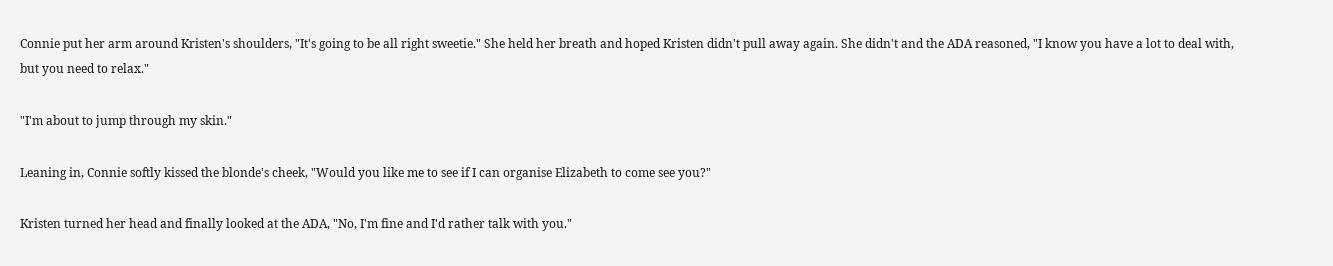Connie put her arm around Kristen's shoulders, "It's going to be all right sweetie." She held her breath and hoped Kristen didn't pull away again. She didn't and the ADA reasoned, "I know you have a lot to deal with, but you need to relax."

"I'm about to jump through my skin."

Leaning in, Connie softly kissed the blonde's cheek, "Would you like me to see if I can organise Elizabeth to come see you?"

Kristen turned her head and finally looked at the ADA, "No, I'm fine and I'd rather talk with you."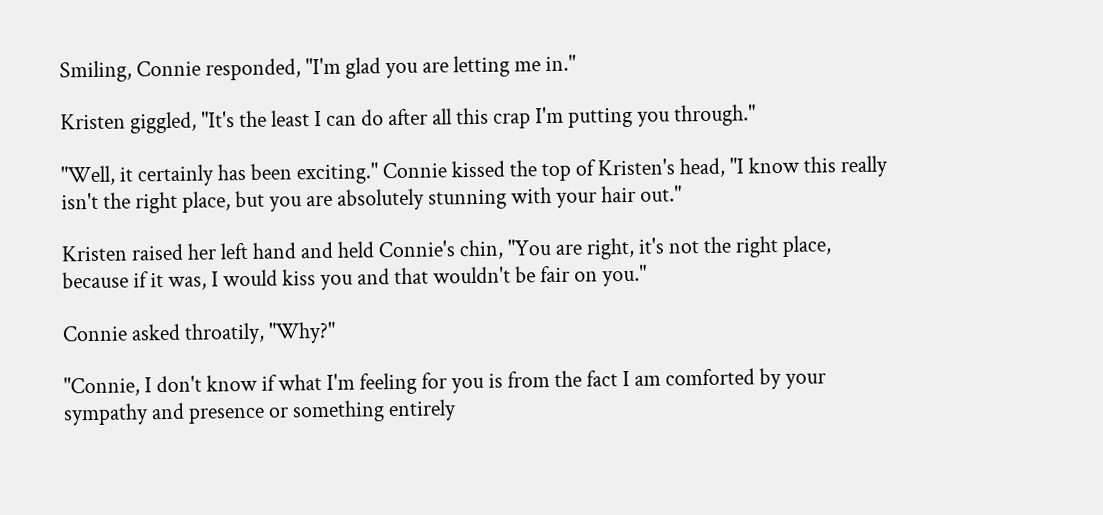Smiling, Connie responded, "I'm glad you are letting me in."

Kristen giggled, "It's the least I can do after all this crap I'm putting you through."

"Well, it certainly has been exciting." Connie kissed the top of Kristen's head, "I know this really isn't the right place, but you are absolutely stunning with your hair out."

Kristen raised her left hand and held Connie's chin, "You are right, it's not the right place, because if it was, I would kiss you and that wouldn't be fair on you."

Connie asked throatily, "Why?"

"Connie, I don't know if what I'm feeling for you is from the fact I am comforted by your sympathy and presence or something entirely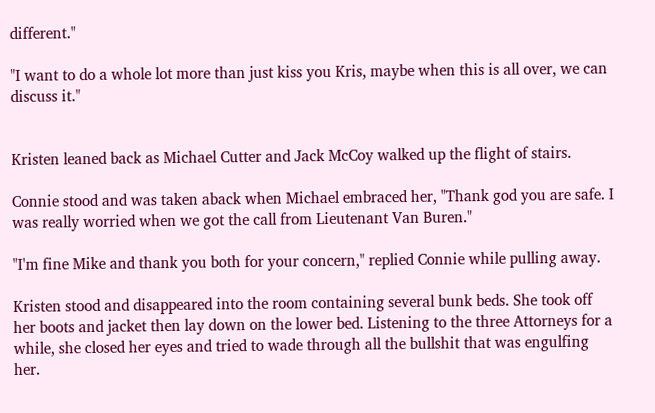different."

"I want to do a whole lot more than just kiss you Kris, maybe when this is all over, we can discuss it."


Kristen leaned back as Michael Cutter and Jack McCoy walked up the flight of stairs.

Connie stood and was taken aback when Michael embraced her, "Thank god you are safe. I was really worried when we got the call from Lieutenant Van Buren."

"I'm fine Mike and thank you both for your concern," replied Connie while pulling away.

Kristen stood and disappeared into the room containing several bunk beds. She took off her boots and jacket then lay down on the lower bed. Listening to the three Attorneys for a while, she closed her eyes and tried to wade through all the bullshit that was engulfing her.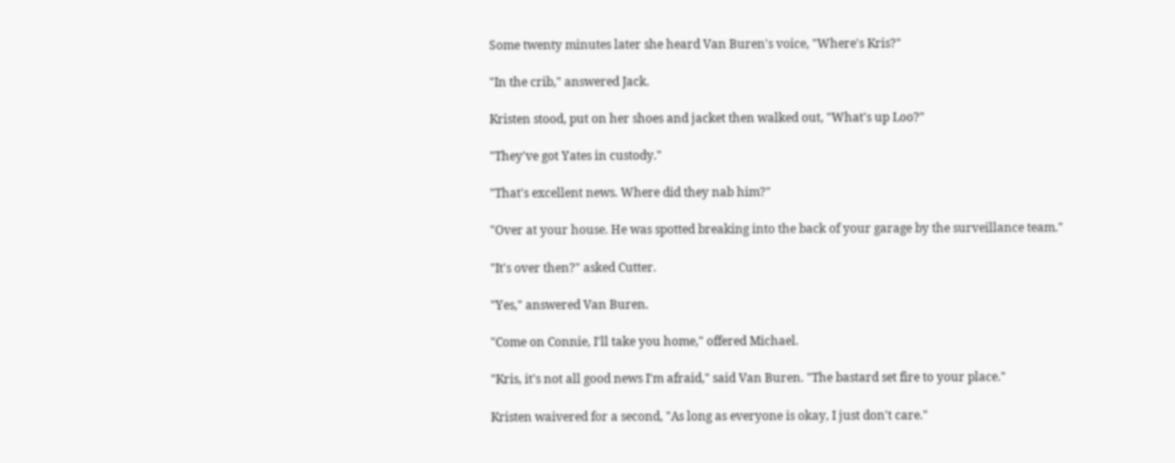Some twenty minutes later she heard Van Buren's voice, "Where's Kris?"

"In the crib," answered Jack.

Kristen stood, put on her shoes and jacket then walked out, "What's up Loo?"

"They've got Yates in custody."

"That's excellent news. Where did they nab him?"

"Over at your house. He was spotted breaking into the back of your garage by the surveillance team."

"It's over then?" asked Cutter.

"Yes," answered Van Buren.

"Come on Connie, I'll take you home," offered Michael.

"Kris, it's not all good news I'm afraid," said Van Buren. "The bastard set fire to your place."

Kristen waivered for a second, "As long as everyone is okay, I just don't care."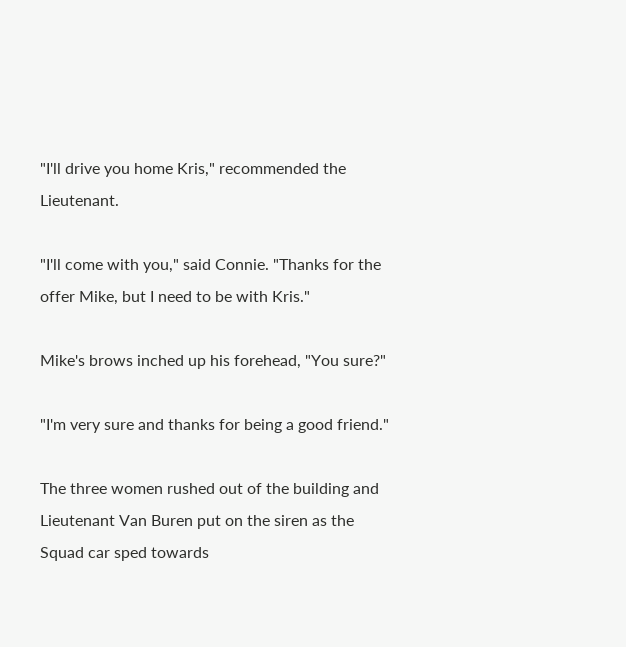"I'll drive you home Kris," recommended the Lieutenant.

"I'll come with you," said Connie. "Thanks for the offer Mike, but I need to be with Kris."

Mike's brows inched up his forehead, "You sure?"

"I'm very sure and thanks for being a good friend."

The three women rushed out of the building and Lieutenant Van Buren put on the siren as the Squad car sped towards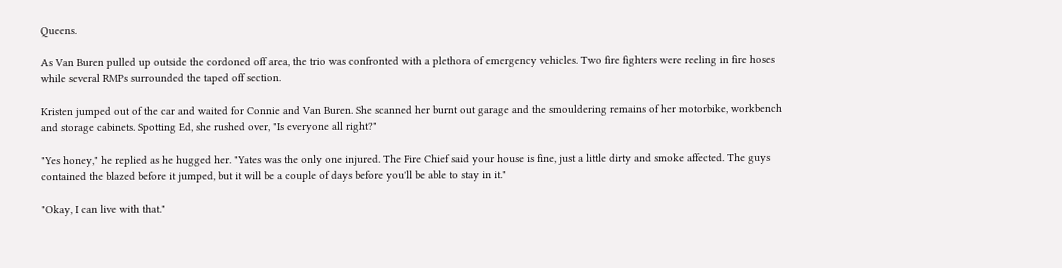Queens.

As Van Buren pulled up outside the cordoned off area, the trio was confronted with a plethora of emergency vehicles. Two fire fighters were reeling in fire hoses while several RMPs surrounded the taped off section.

Kristen jumped out of the car and waited for Connie and Van Buren. She scanned her burnt out garage and the smouldering remains of her motorbike, workbench and storage cabinets. Spotting Ed, she rushed over, "Is everyone all right?"

"Yes honey," he replied as he hugged her. "Yates was the only one injured. The Fire Chief said your house is fine, just a little dirty and smoke affected. The guys contained the blazed before it jumped, but it will be a couple of days before you'll be able to stay in it."

"Okay, I can live with that."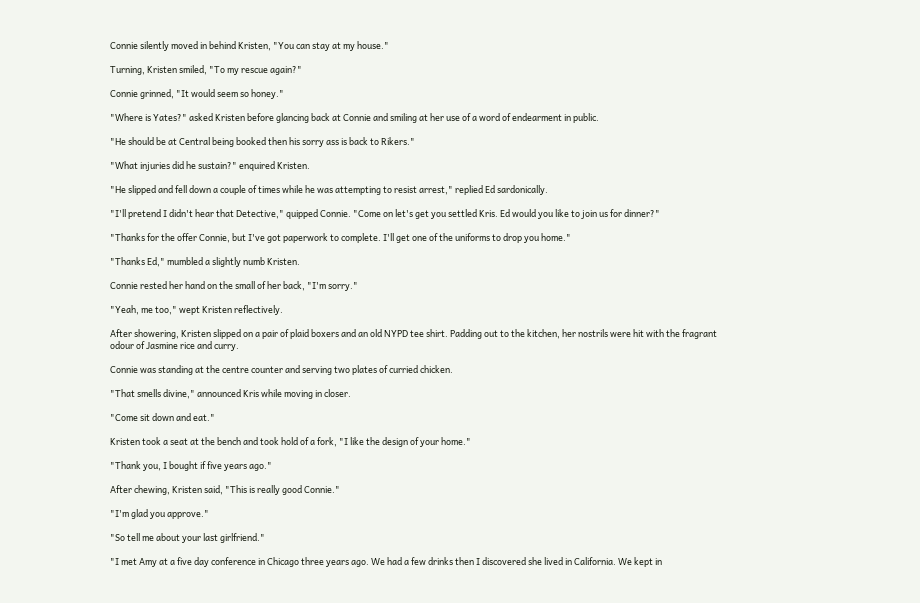Connie silently moved in behind Kristen, "You can stay at my house."

Turning, Kristen smiled, "To my rescue again?"

Connie grinned, "It would seem so honey."

"Where is Yates?" asked Kristen before glancing back at Connie and smiling at her use of a word of endearment in public.

"He should be at Central being booked then his sorry ass is back to Rikers."

"What injuries did he sustain?" enquired Kristen.

"He slipped and fell down a couple of times while he was attempting to resist arrest," replied Ed sardonically.

"I'll pretend I didn't hear that Detective," quipped Connie. "Come on let's get you settled Kris. Ed would you like to join us for dinner?"

"Thanks for the offer Connie, but I've got paperwork to complete. I'll get one of the uniforms to drop you home."

"Thanks Ed," mumbled a slightly numb Kristen.

Connie rested her hand on the small of her back, "I'm sorry."

"Yeah, me too," wept Kristen reflectively.

After showering, Kristen slipped on a pair of plaid boxers and an old NYPD tee shirt. Padding out to the kitchen, her nostrils were hit with the fragrant odour of Jasmine rice and curry.

Connie was standing at the centre counter and serving two plates of curried chicken.

"That smells divine," announced Kris while moving in closer.

"Come sit down and eat."

Kristen took a seat at the bench and took hold of a fork, "I like the design of your home."

"Thank you, I bought if five years ago."

After chewing, Kristen said, "This is really good Connie."

"I'm glad you approve."

"So tell me about your last girlfriend."

"I met Amy at a five day conference in Chicago three years ago. We had a few drinks then I discovered she lived in California. We kept in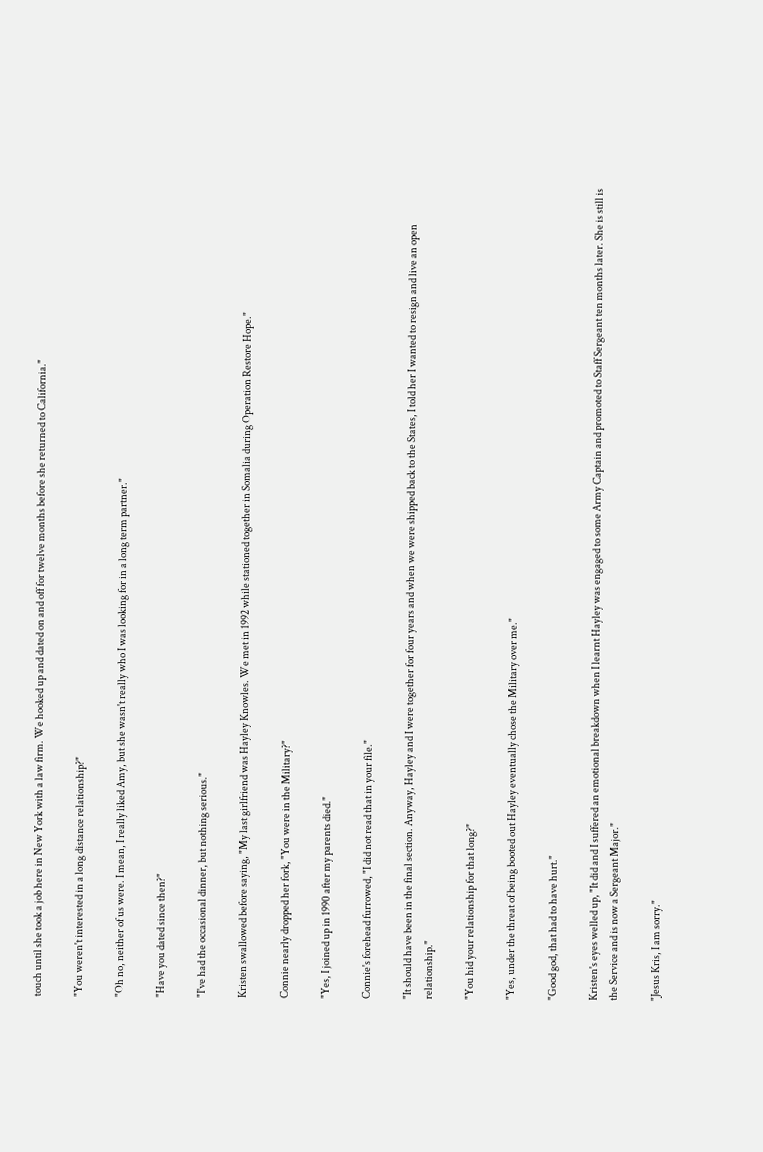touch until she took a job here in New York with a law firm. We hooked up and dated on and off for twelve months before she returned to California."

"You weren't interested in a long distance relationship?"

"Oh no, neither of us were. I mean, I really liked Amy, but she wasn't really who I was looking for in a long term partner."

"Have you dated since then?"

"I've had the occasional dinner, but nothing serious."

Kristen swallowed before saying, "My last girlfriend was Hayley Knowles. We met in 1992 while stationed together in Somalia during Operation Restore Hope."

Connie nearly dropped her fork, "You were in the Military?"

"Yes, I joined up in 1990 after my parents died."

Connie's forehead furrowed, "I did not read that in your file."

"It should have been in the final section. Anyway, Hayley and I were together for four years and when we were shipped back to the States, I told her I wanted to resign and live an open relationship."

"You hid your relationship for that long?"

"Yes, under the threat of being booted out Hayley eventually chose the Military over me."

"Good god, that had to have hurt."

Kristen's eyes welled up, "It did and I suffered an emotional breakdown when I learnt Hayley was engaged to some Army Captain and promoted to Staff Sergeant ten months later. She is still is the Service and is now a Sergeant Major."

"Jesus Kris, I am sorry."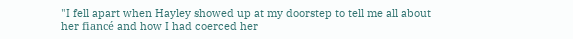"I fell apart when Hayley showed up at my doorstep to tell me all about her fiancé and how I had coerced her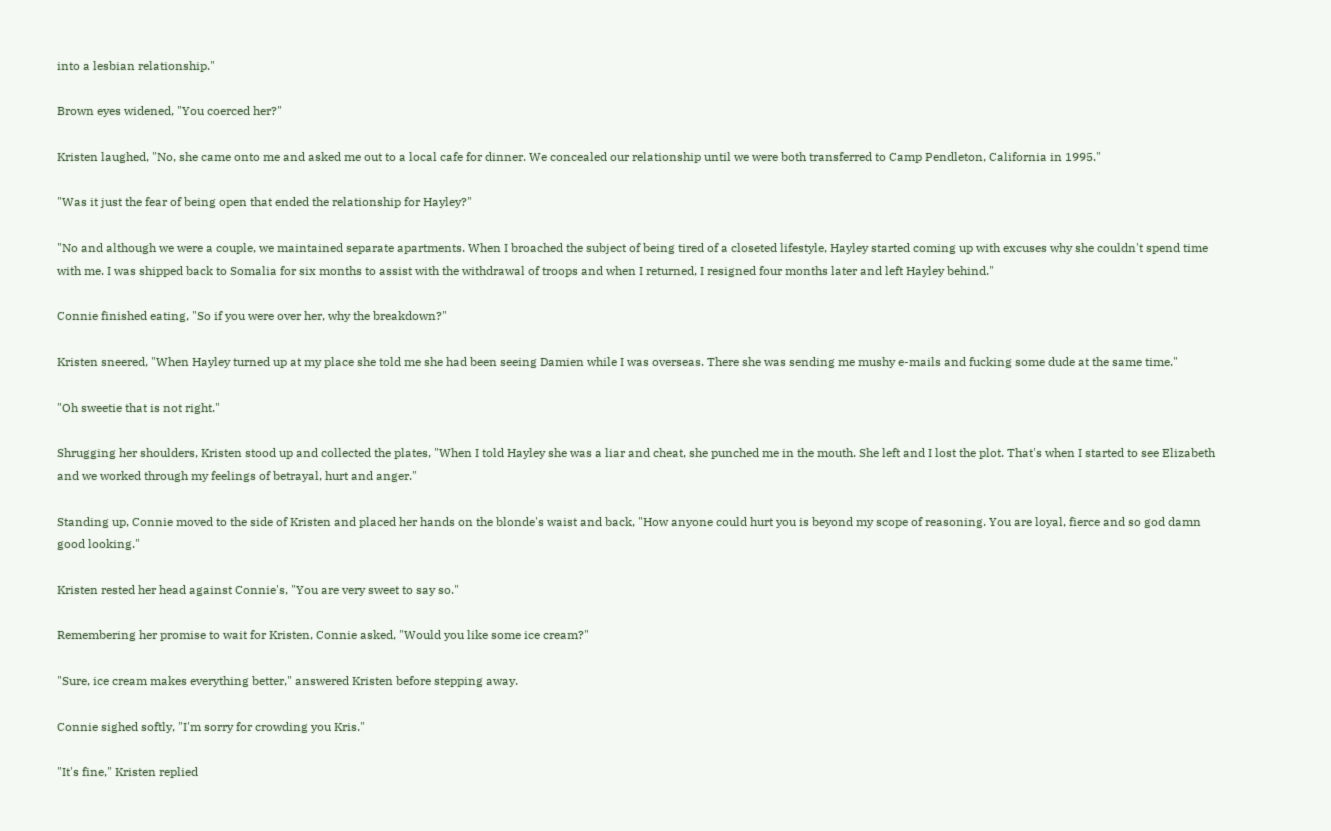into a lesbian relationship."

Brown eyes widened, "You coerced her?"

Kristen laughed, "No, she came onto me and asked me out to a local cafe for dinner. We concealed our relationship until we were both transferred to Camp Pendleton, California in 1995."

"Was it just the fear of being open that ended the relationship for Hayley?"

"No and although we were a couple, we maintained separate apartments. When I broached the subject of being tired of a closeted lifestyle, Hayley started coming up with excuses why she couldn't spend time with me. I was shipped back to Somalia for six months to assist with the withdrawal of troops and when I returned, I resigned four months later and left Hayley behind."

Connie finished eating, "So if you were over her, why the breakdown?"

Kristen sneered, "When Hayley turned up at my place she told me she had been seeing Damien while I was overseas. There she was sending me mushy e-mails and fucking some dude at the same time."

"Oh sweetie that is not right."

Shrugging her shoulders, Kristen stood up and collected the plates, "When I told Hayley she was a liar and cheat, she punched me in the mouth. She left and I lost the plot. That's when I started to see Elizabeth and we worked through my feelings of betrayal, hurt and anger."

Standing up, Connie moved to the side of Kristen and placed her hands on the blonde's waist and back, "How anyone could hurt you is beyond my scope of reasoning. You are loyal, fierce and so god damn good looking."

Kristen rested her head against Connie's, "You are very sweet to say so."

Remembering her promise to wait for Kristen, Connie asked, "Would you like some ice cream?"

"Sure, ice cream makes everything better," answered Kristen before stepping away.

Connie sighed softly, "I'm sorry for crowding you Kris."

"It's fine," Kristen replied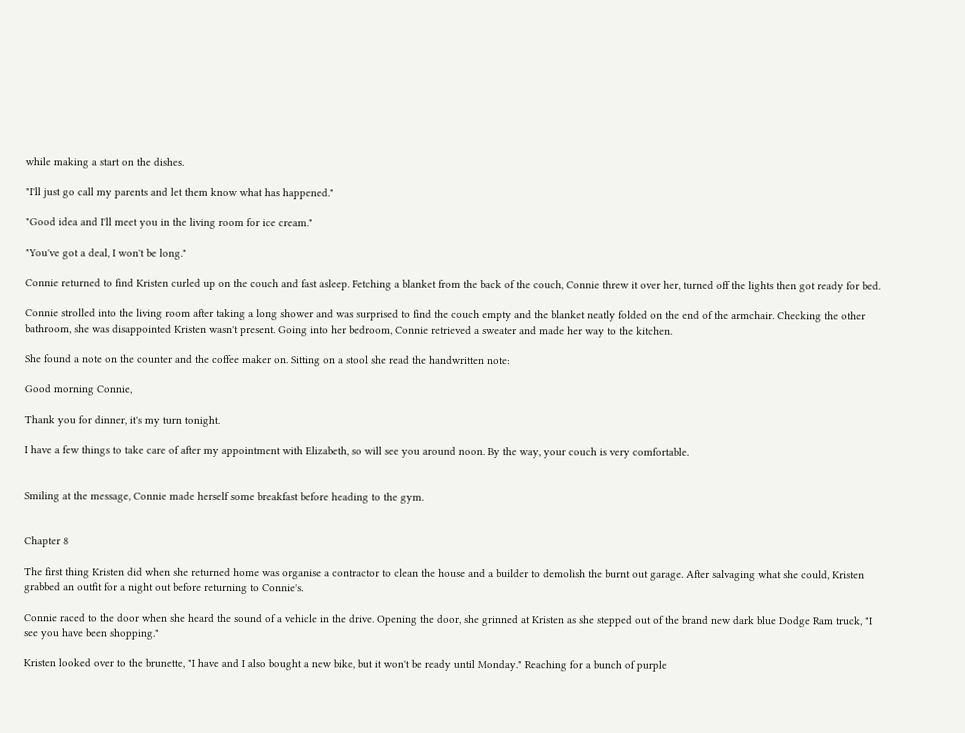while making a start on the dishes.

"I'll just go call my parents and let them know what has happened."

"Good idea and I'll meet you in the living room for ice cream."

"You've got a deal, I won't be long."

Connie returned to find Kristen curled up on the couch and fast asleep. Fetching a blanket from the back of the couch, Connie threw it over her, turned off the lights then got ready for bed.

Connie strolled into the living room after taking a long shower and was surprised to find the couch empty and the blanket neatly folded on the end of the armchair. Checking the other bathroom, she was disappointed Kristen wasn't present. Going into her bedroom, Connie retrieved a sweater and made her way to the kitchen.

She found a note on the counter and the coffee maker on. Sitting on a stool she read the handwritten note:

Good morning Connie,

Thank you for dinner, it's my turn tonight.

I have a few things to take care of after my appointment with Elizabeth, so will see you around noon. By the way, your couch is very comfortable.


Smiling at the message, Connie made herself some breakfast before heading to the gym.


Chapter 8

The first thing Kristen did when she returned home was organise a contractor to clean the house and a builder to demolish the burnt out garage. After salvaging what she could, Kristen grabbed an outfit for a night out before returning to Connie's.

Connie raced to the door when she heard the sound of a vehicle in the drive. Opening the door, she grinned at Kristen as she stepped out of the brand new dark blue Dodge Ram truck, "I see you have been shopping."

Kristen looked over to the brunette, "I have and I also bought a new bike, but it won't be ready until Monday." Reaching for a bunch of purple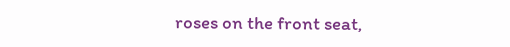roses on the front seat,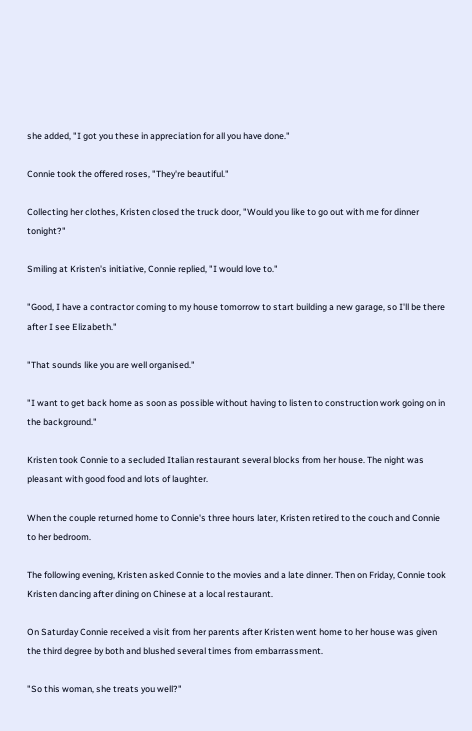she added, "I got you these in appreciation for all you have done."

Connie took the offered roses, "They're beautiful."

Collecting her clothes, Kristen closed the truck door, "Would you like to go out with me for dinner tonight?"

Smiling at Kristen's initiative, Connie replied, "I would love to."

"Good, I have a contractor coming to my house tomorrow to start building a new garage, so I'll be there after I see Elizabeth."

"That sounds like you are well organised."

"I want to get back home as soon as possible without having to listen to construction work going on in the background."

Kristen took Connie to a secluded Italian restaurant several blocks from her house. The night was pleasant with good food and lots of laughter.

When the couple returned home to Connie's three hours later, Kristen retired to the couch and Connie to her bedroom.

The following evening, Kristen asked Connie to the movies and a late dinner. Then on Friday, Connie took Kristen dancing after dining on Chinese at a local restaurant.

On Saturday Connie received a visit from her parents after Kristen went home to her house was given the third degree by both and blushed several times from embarrassment.

"So this woman, she treats you well?"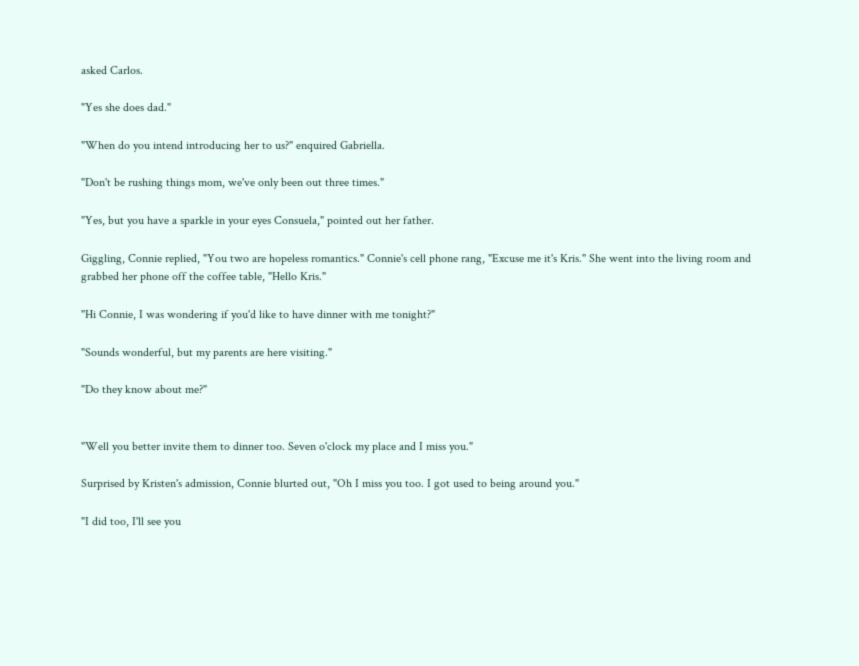asked Carlos.

"Yes she does dad."

"When do you intend introducing her to us?" enquired Gabriella.

"Don't be rushing things mom, we've only been out three times."

"Yes, but you have a sparkle in your eyes Consuela," pointed out her father.

Giggling, Connie replied, "You two are hopeless romantics." Connie's cell phone rang, "Excuse me it's Kris." She went into the living room and grabbed her phone off the coffee table, "Hello Kris."

"Hi Connie, I was wondering if you'd like to have dinner with me tonight?"

"Sounds wonderful, but my parents are here visiting."

"Do they know about me?"


"Well you better invite them to dinner too. Seven o'clock my place and I miss you."

Surprised by Kristen's admission, Connie blurted out, "Oh I miss you too. I got used to being around you."

"I did too, I'll see you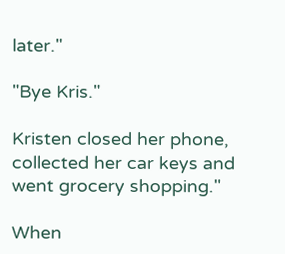later."

"Bye Kris."

Kristen closed her phone, collected her car keys and went grocery shopping."

When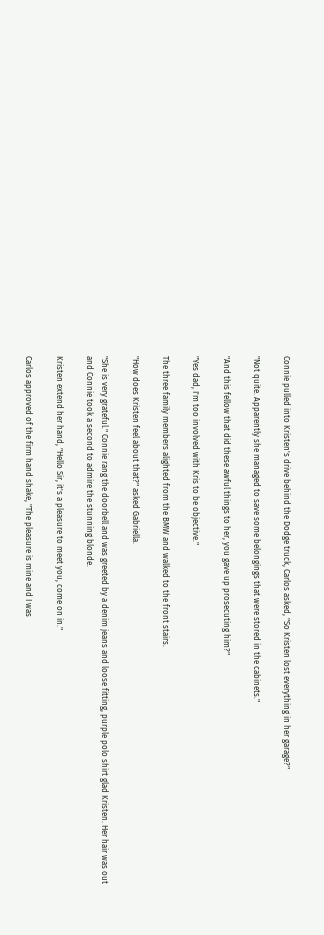Connie pulled into Kristen's drive behind the Dodge truck, Carlos asked, "So Kristen lost everything in her garage?"

"Not quite. Apparently she managed to save some belongings that were stored in the cabinets."

"And this fellow that did these awful things to her, you gave up prosecuting him?"

"Yes dad, I'm too involved with Kris to be objective."

The three family members alighted from the BMW and walked to the front stairs.

"How does Kristen feel about that?" asked Gabriella.

"She is very grateful." Connie rang the doorbell and was greeted by a denim jeans and loose fitting, purple polo shirt glad Kristen. Her hair was out and Connie took a second to admire the stunning blonde.

Kristen extend her hand, "Hello Sir, it's a pleasure to meet you, come on in."

Carlos approved of the firm hand shake, "The pleasure is mine and I was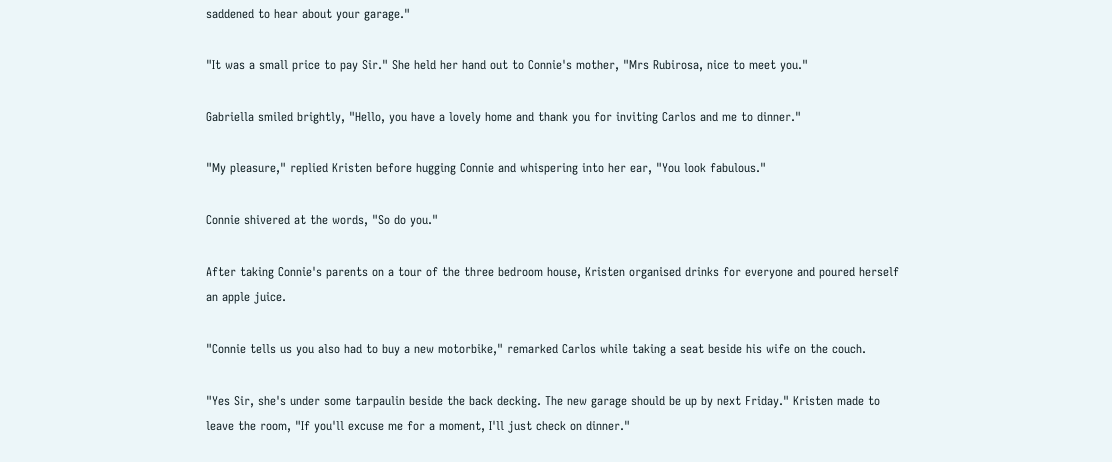saddened to hear about your garage."

"It was a small price to pay Sir." She held her hand out to Connie's mother, "Mrs Rubirosa, nice to meet you."

Gabriella smiled brightly, "Hello, you have a lovely home and thank you for inviting Carlos and me to dinner."

"My pleasure," replied Kristen before hugging Connie and whispering into her ear, "You look fabulous."

Connie shivered at the words, "So do you."

After taking Connie's parents on a tour of the three bedroom house, Kristen organised drinks for everyone and poured herself an apple juice.

"Connie tells us you also had to buy a new motorbike," remarked Carlos while taking a seat beside his wife on the couch.

"Yes Sir, she's under some tarpaulin beside the back decking. The new garage should be up by next Friday." Kristen made to leave the room, "If you'll excuse me for a moment, I'll just check on dinner."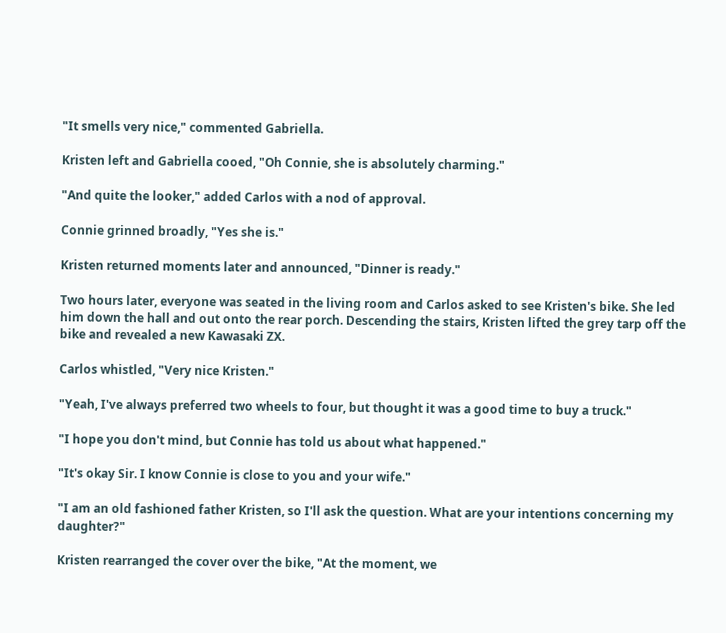"It smells very nice," commented Gabriella.

Kristen left and Gabriella cooed, "Oh Connie, she is absolutely charming."

"And quite the looker," added Carlos with a nod of approval.

Connie grinned broadly, "Yes she is."

Kristen returned moments later and announced, "Dinner is ready."

Two hours later, everyone was seated in the living room and Carlos asked to see Kristen's bike. She led him down the hall and out onto the rear porch. Descending the stairs, Kristen lifted the grey tarp off the bike and revealed a new Kawasaki ZX.

Carlos whistled, "Very nice Kristen."

"Yeah, I've always preferred two wheels to four, but thought it was a good time to buy a truck."

"I hope you don't mind, but Connie has told us about what happened."

"It's okay Sir. I know Connie is close to you and your wife."

"I am an old fashioned father Kristen, so I'll ask the question. What are your intentions concerning my daughter?"

Kristen rearranged the cover over the bike, "At the moment, we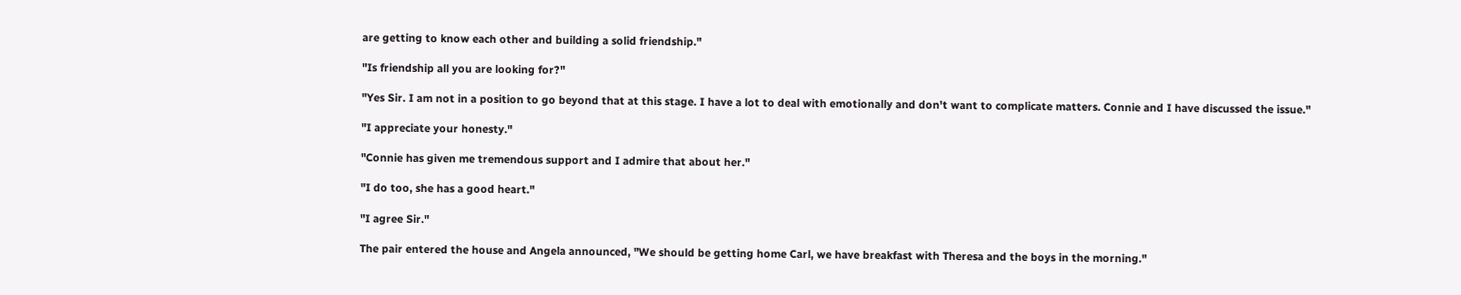are getting to know each other and building a solid friendship."

"Is friendship all you are looking for?"

"Yes Sir. I am not in a position to go beyond that at this stage. I have a lot to deal with emotionally and don't want to complicate matters. Connie and I have discussed the issue."

"I appreciate your honesty."

"Connie has given me tremendous support and I admire that about her."

"I do too, she has a good heart."

"I agree Sir."

The pair entered the house and Angela announced, "We should be getting home Carl, we have breakfast with Theresa and the boys in the morning."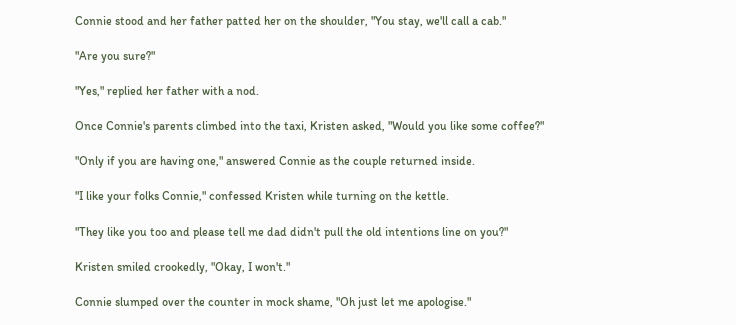Connie stood and her father patted her on the shoulder, "You stay, we'll call a cab."

"Are you sure?"

"Yes," replied her father with a nod.

Once Connie's parents climbed into the taxi, Kristen asked, "Would you like some coffee?"

"Only if you are having one," answered Connie as the couple returned inside.

"I like your folks Connie," confessed Kristen while turning on the kettle.

"They like you too and please tell me dad didn't pull the old intentions line on you?"

Kristen smiled crookedly, "Okay, I won't."

Connie slumped over the counter in mock shame, "Oh just let me apologise."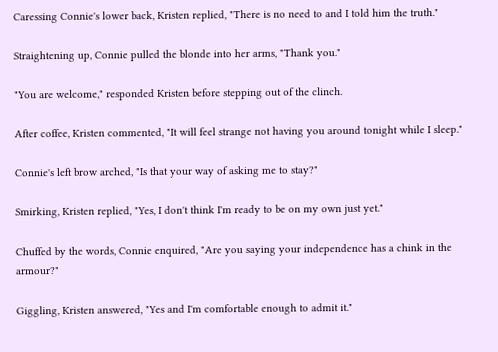Caressing Connie's lower back, Kristen replied, "There is no need to and I told him the truth."

Straightening up, Connie pulled the blonde into her arms, "Thank you."

"You are welcome," responded Kristen before stepping out of the clinch.

After coffee, Kristen commented, "It will feel strange not having you around tonight while I sleep."

Connie's left brow arched, "Is that your way of asking me to stay?"

Smirking, Kristen replied, "Yes, I don't think I'm ready to be on my own just yet."

Chuffed by the words, Connie enquired, "Are you saying your independence has a chink in the armour?"

Giggling, Kristen answered, "Yes and I'm comfortable enough to admit it."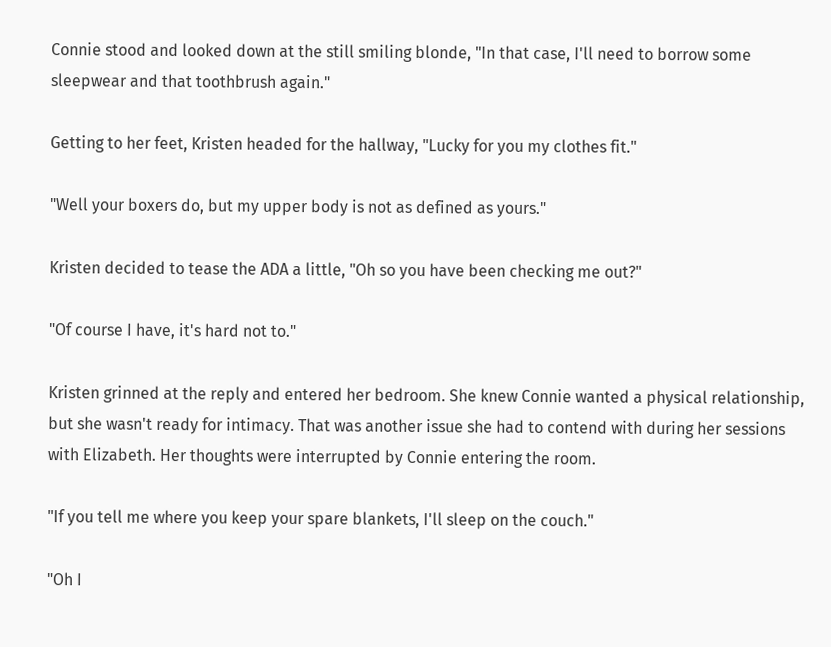Connie stood and looked down at the still smiling blonde, "In that case, I'll need to borrow some sleepwear and that toothbrush again."

Getting to her feet, Kristen headed for the hallway, "Lucky for you my clothes fit."

"Well your boxers do, but my upper body is not as defined as yours."

Kristen decided to tease the ADA a little, "Oh so you have been checking me out?"

"Of course I have, it's hard not to."

Kristen grinned at the reply and entered her bedroom. She knew Connie wanted a physical relationship, but she wasn't ready for intimacy. That was another issue she had to contend with during her sessions with Elizabeth. Her thoughts were interrupted by Connie entering the room.

"If you tell me where you keep your spare blankets, I'll sleep on the couch."

"Oh I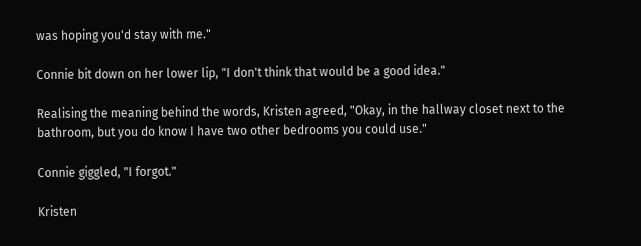was hoping you'd stay with me."

Connie bit down on her lower lip, "I don't think that would be a good idea."

Realising the meaning behind the words, Kristen agreed, "Okay, in the hallway closet next to the bathroom, but you do know I have two other bedrooms you could use."

Connie giggled, "I forgot."

Kristen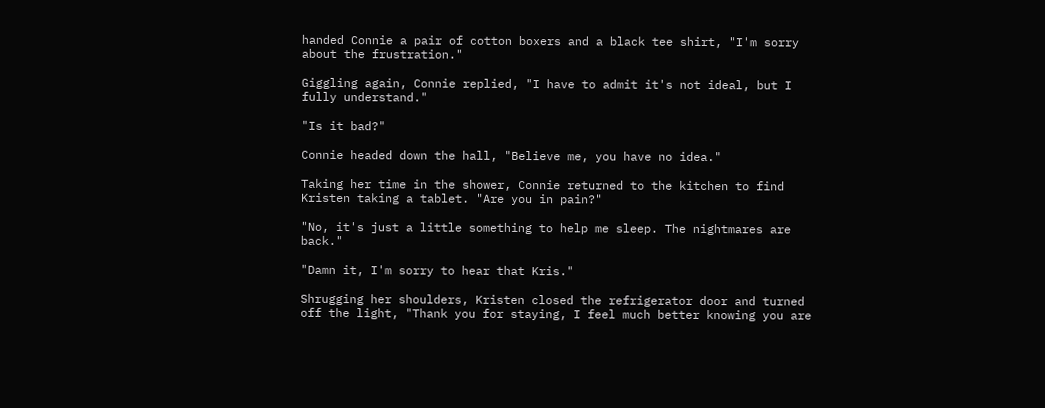handed Connie a pair of cotton boxers and a black tee shirt, "I'm sorry about the frustration."

Giggling again, Connie replied, "I have to admit it's not ideal, but I fully understand."

"Is it bad?"

Connie headed down the hall, "Believe me, you have no idea."

Taking her time in the shower, Connie returned to the kitchen to find Kristen taking a tablet. "Are you in pain?"

"No, it's just a little something to help me sleep. The nightmares are back."

"Damn it, I'm sorry to hear that Kris."

Shrugging her shoulders, Kristen closed the refrigerator door and turned off the light, "Thank you for staying, I feel much better knowing you are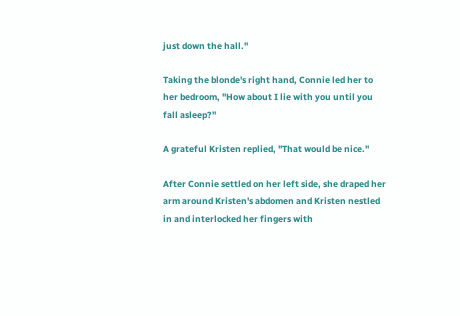just down the hall."

Taking the blonde's right hand, Connie led her to her bedroom, "How about I lie with you until you fall asleep?"

A grateful Kristen replied, "That would be nice."

After Connie settled on her left side, she draped her arm around Kristen's abdomen and Kristen nestled in and interlocked her fingers with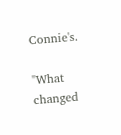Connie's.

"What changed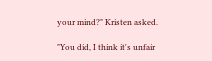your mind?" Kristen asked.

"You did, I think it's unfair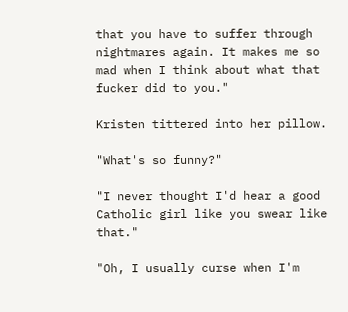that you have to suffer through nightmares again. It makes me so mad when I think about what that fucker did to you."

Kristen tittered into her pillow.

"What's so funny?"

"I never thought I'd hear a good Catholic girl like you swear like that."

"Oh, I usually curse when I'm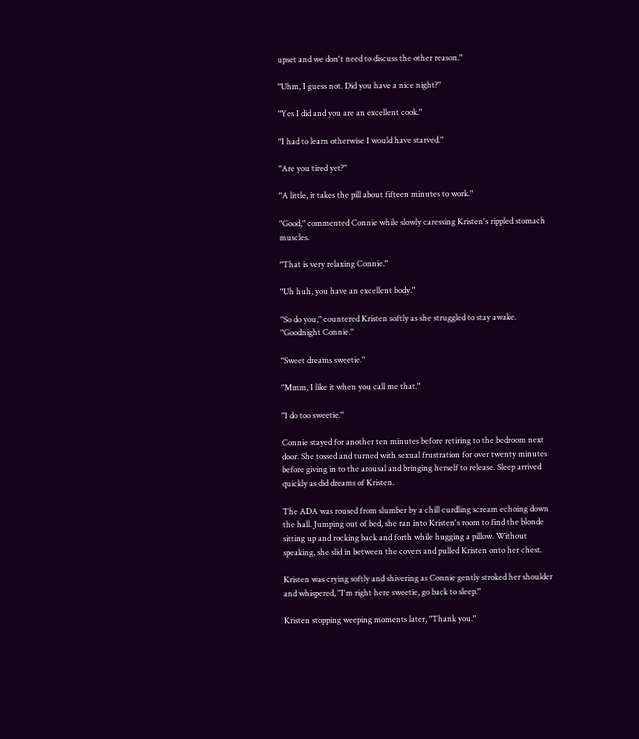upset and we don't need to discuss the other reason."

"Uhm, I guess not. Did you have a nice night?"

"Yes I did and you are an excellent cook."

"I had to learn otherwise I would have starved."

"Are you tired yet?"

"A little, it takes the pill about fifteen minutes to work."

"Good," commented Connie while slowly caressing Kristen's rippled stomach muscles.

"That is very relaxing Connie."

"Uh huh, you have an excellent body."

"So do you," countered Kristen softly as she struggled to stay awake. "Goodnight Connie."

"Sweet dreams sweetie."

"Mmm, I like it when you call me that."

"I do too sweetie."

Connie stayed for another ten minutes before retiring to the bedroom next door. She tossed and turned with sexual frustration for over twenty minutes before giving in to the arousal and bringing herself to release. Sleep arrived quickly as did dreams of Kristen.

The ADA was roused from slumber by a chill curdling scream echoing down the hall. Jumping out of bed, she ran into Kristen's room to find the blonde sitting up and rocking back and forth while hugging a pillow. Without speaking, she slid in between the covers and pulled Kristen onto her chest.

Kristen was crying softly and shivering as Connie gently stroked her shoulder and whispered, "I'm right here sweetie, go back to sleep."

Kristen stopping weeping moments later, "Thank you."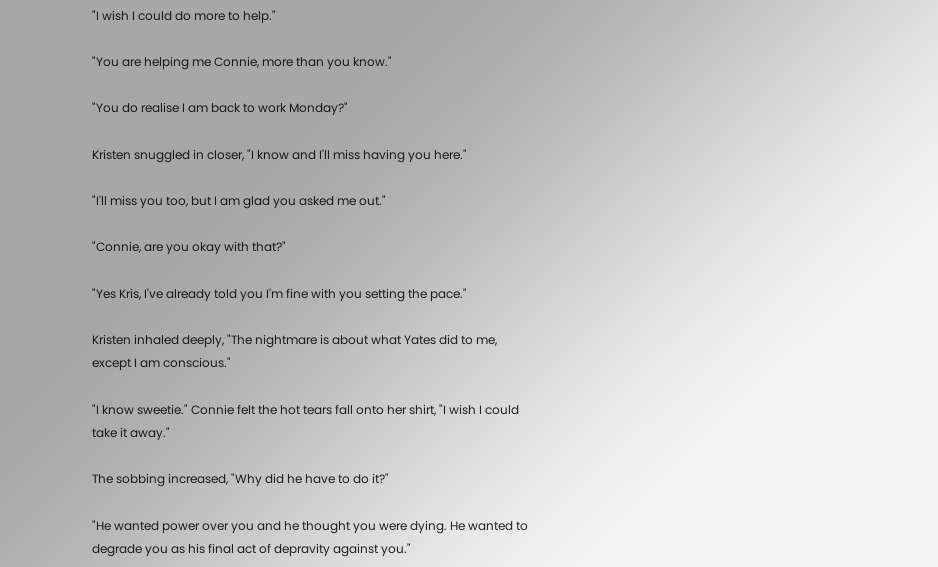"I wish I could do more to help."

"You are helping me Connie, more than you know."

"You do realise I am back to work Monday?"

Kristen snuggled in closer, "I know and I'll miss having you here."

"I'll miss you too, but I am glad you asked me out."

"Connie, are you okay with that?"

"Yes Kris, I've already told you I'm fine with you setting the pace."

Kristen inhaled deeply, "The nightmare is about what Yates did to me, except I am conscious."

"I know sweetie." Connie felt the hot tears fall onto her shirt, "I wish I could take it away."

The sobbing increased, "Why did he have to do it?"

"He wanted power over you and he thought you were dying. He wanted to degrade you as his final act of depravity against you."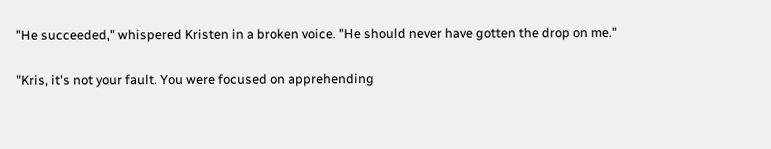"He succeeded," whispered Kristen in a broken voice. "He should never have gotten the drop on me."

"Kris, it's not your fault. You were focused on apprehending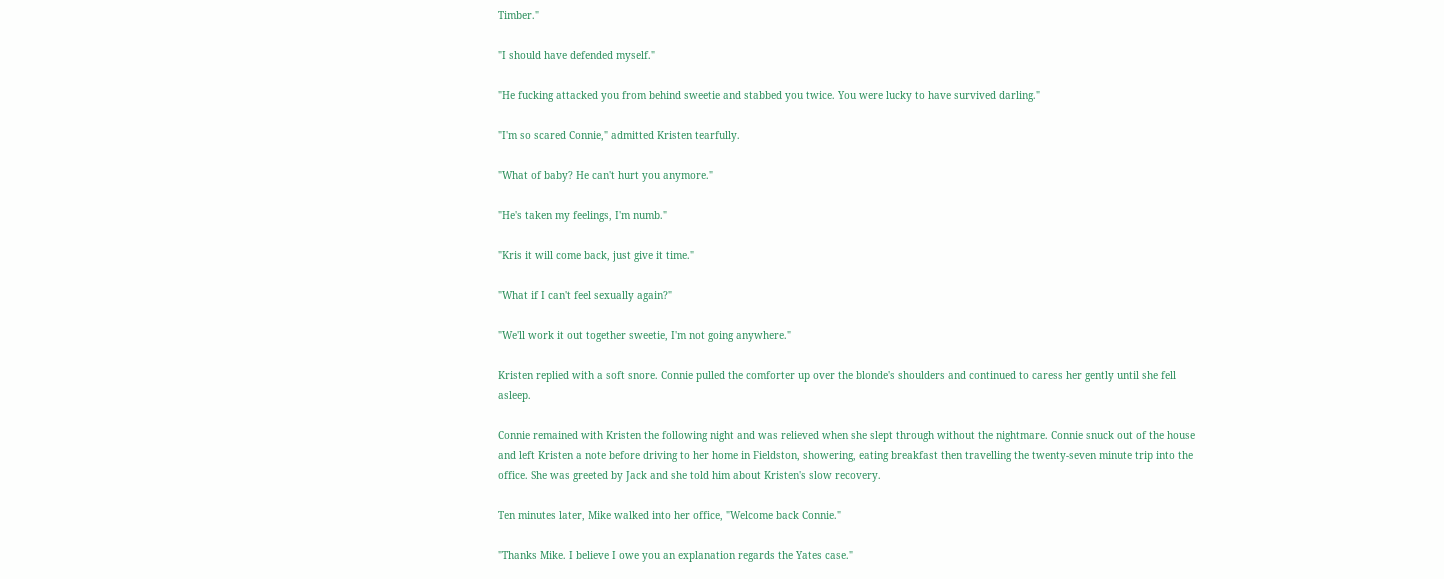Timber."

"I should have defended myself."

"He fucking attacked you from behind sweetie and stabbed you twice. You were lucky to have survived darling."

"I'm so scared Connie," admitted Kristen tearfully.

"What of baby? He can't hurt you anymore."

"He's taken my feelings, I'm numb."

"Kris it will come back, just give it time."

"What if I can't feel sexually again?"

"We'll work it out together sweetie, I'm not going anywhere."

Kristen replied with a soft snore. Connie pulled the comforter up over the blonde's shoulders and continued to caress her gently until she fell asleep.

Connie remained with Kristen the following night and was relieved when she slept through without the nightmare. Connie snuck out of the house and left Kristen a note before driving to her home in Fieldston, showering, eating breakfast then travelling the twenty-seven minute trip into the office. She was greeted by Jack and she told him about Kristen's slow recovery.

Ten minutes later, Mike walked into her office, "Welcome back Connie."

"Thanks Mike. I believe I owe you an explanation regards the Yates case."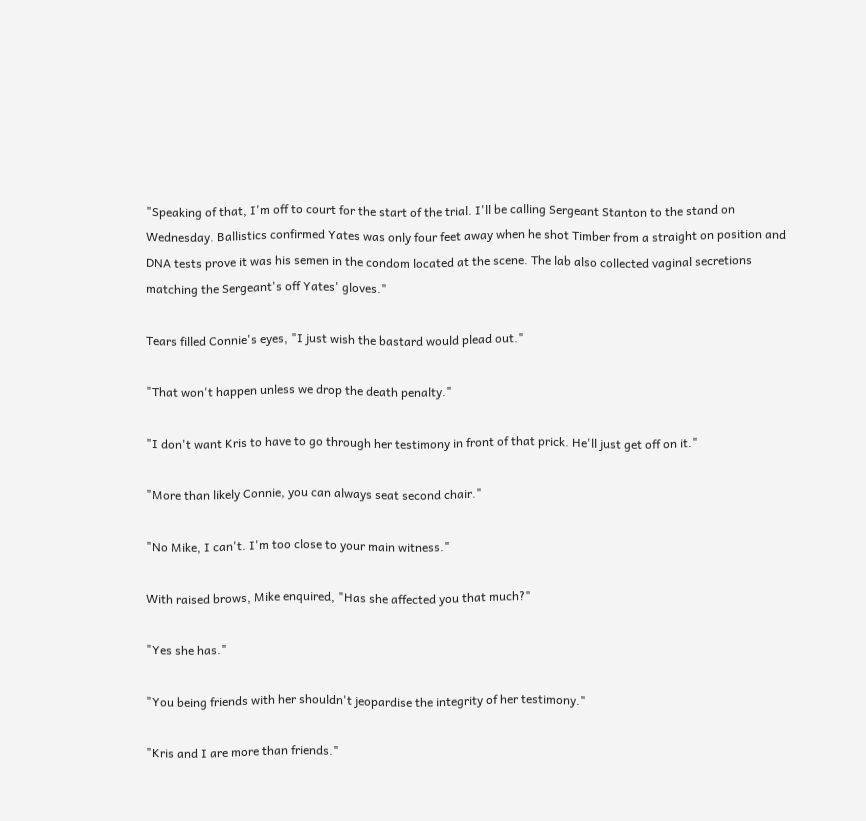"Speaking of that, I'm off to court for the start of the trial. I'll be calling Sergeant Stanton to the stand on Wednesday. Ballistics confirmed Yates was only four feet away when he shot Timber from a straight on position and DNA tests prove it was his semen in the condom located at the scene. The lab also collected vaginal secretions matching the Sergeant's off Yates' gloves."

Tears filled Connie's eyes, "I just wish the bastard would plead out."

"That won't happen unless we drop the death penalty."

"I don't want Kris to have to go through her testimony in front of that prick. He'll just get off on it."

"More than likely Connie, you can always seat second chair."

"No Mike, I can't. I'm too close to your main witness."

With raised brows, Mike enquired, "Has she affected you that much?"

"Yes she has."

"You being friends with her shouldn't jeopardise the integrity of her testimony."

"Kris and I are more than friends."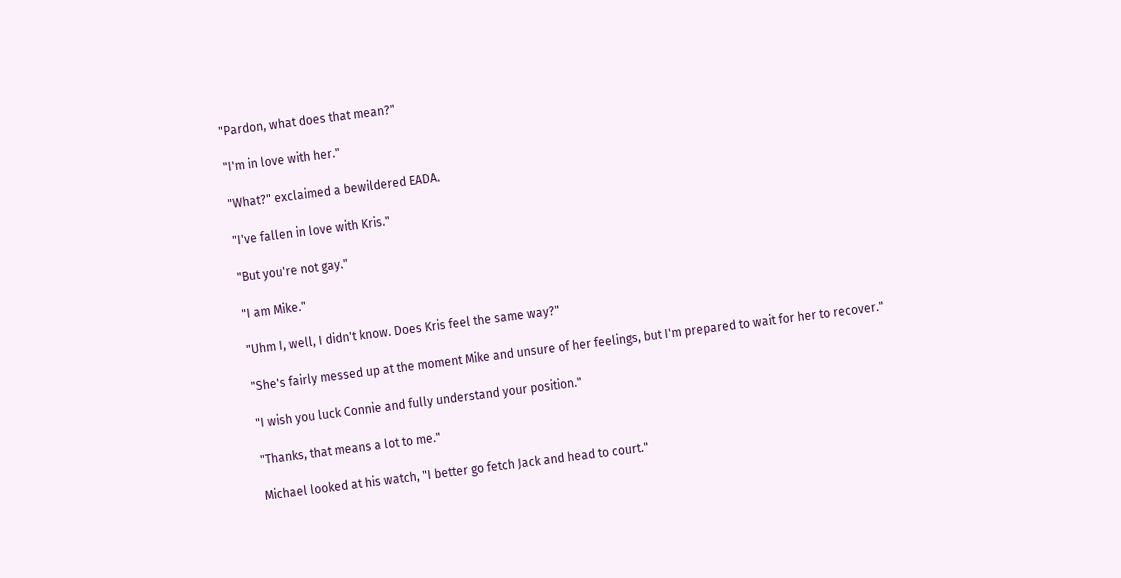"Pardon, what does that mean?"

"I'm in love with her."

"What?" exclaimed a bewildered EADA.

"I've fallen in love with Kris."

"But you're not gay."

"I am Mike."

"Uhm I, well, I didn't know. Does Kris feel the same way?"

"She's fairly messed up at the moment Mike and unsure of her feelings, but I'm prepared to wait for her to recover."

"I wish you luck Connie and fully understand your position."

"Thanks, that means a lot to me."

Michael looked at his watch, "I better go fetch Jack and head to court."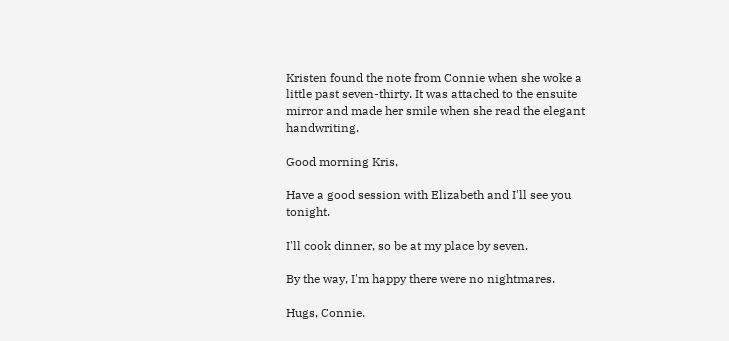Kristen found the note from Connie when she woke a little past seven-thirty. It was attached to the ensuite mirror and made her smile when she read the elegant handwriting.

Good morning Kris,

Have a good session with Elizabeth and I'll see you tonight.

I'll cook dinner, so be at my place by seven.

By the way, I'm happy there were no nightmares.

Hugs, Connie.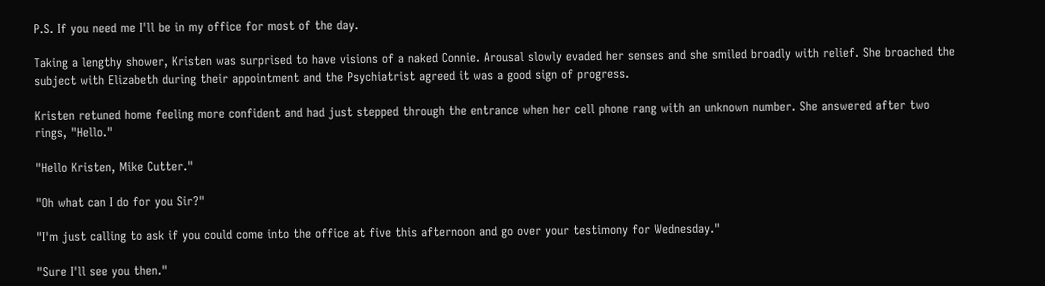P.S. If you need me I'll be in my office for most of the day.

Taking a lengthy shower, Kristen was surprised to have visions of a naked Connie. Arousal slowly evaded her senses and she smiled broadly with relief. She broached the subject with Elizabeth during their appointment and the Psychiatrist agreed it was a good sign of progress.

Kristen retuned home feeling more confident and had just stepped through the entrance when her cell phone rang with an unknown number. She answered after two rings, "Hello."

"Hello Kristen, Mike Cutter."

"Oh what can I do for you Sir?"

"I'm just calling to ask if you could come into the office at five this afternoon and go over your testimony for Wednesday."

"Sure I'll see you then."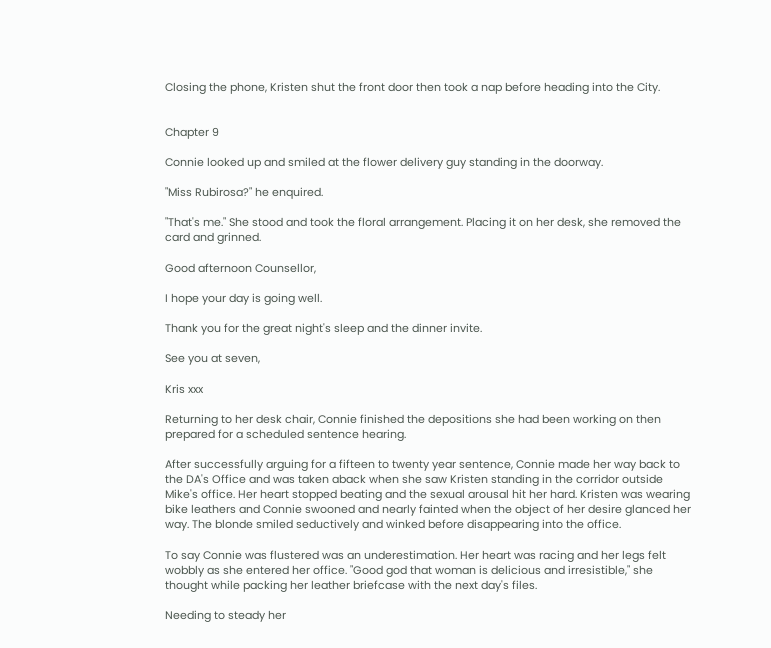Closing the phone, Kristen shut the front door then took a nap before heading into the City.


Chapter 9

Connie looked up and smiled at the flower delivery guy standing in the doorway.

"Miss Rubirosa?" he enquired.

"That's me." She stood and took the floral arrangement. Placing it on her desk, she removed the card and grinned.

Good afternoon Counsellor,

I hope your day is going well.

Thank you for the great night's sleep and the dinner invite.

See you at seven,

Kris xxx

Returning to her desk chair, Connie finished the depositions she had been working on then prepared for a scheduled sentence hearing.

After successfully arguing for a fifteen to twenty year sentence, Connie made her way back to the DA's Office and was taken aback when she saw Kristen standing in the corridor outside Mike's office. Her heart stopped beating and the sexual arousal hit her hard. Kristen was wearing bike leathers and Connie swooned and nearly fainted when the object of her desire glanced her way. The blonde smiled seductively and winked before disappearing into the office.

To say Connie was flustered was an underestimation. Her heart was racing and her legs felt wobbly as she entered her office. "Good god that woman is delicious and irresistible," she thought while packing her leather briefcase with the next day's files.

Needing to steady her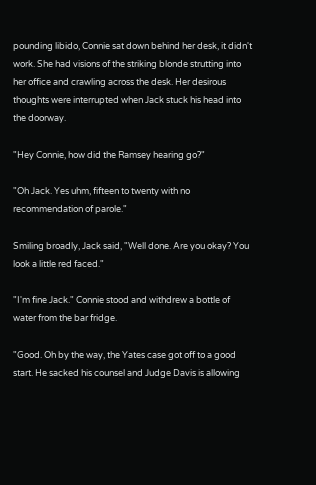pounding libido, Connie sat down behind her desk, it didn't work. She had visions of the striking blonde strutting into her office and crawling across the desk. Her desirous thoughts were interrupted when Jack stuck his head into the doorway.

"Hey Connie, how did the Ramsey hearing go?"

"Oh Jack. Yes uhm, fifteen to twenty with no recommendation of parole."

Smiling broadly, Jack said, "Well done. Are you okay? You look a little red faced."

"I'm fine Jack." Connie stood and withdrew a bottle of water from the bar fridge.

"Good. Oh by the way, the Yates case got off to a good start. He sacked his counsel and Judge Davis is allowing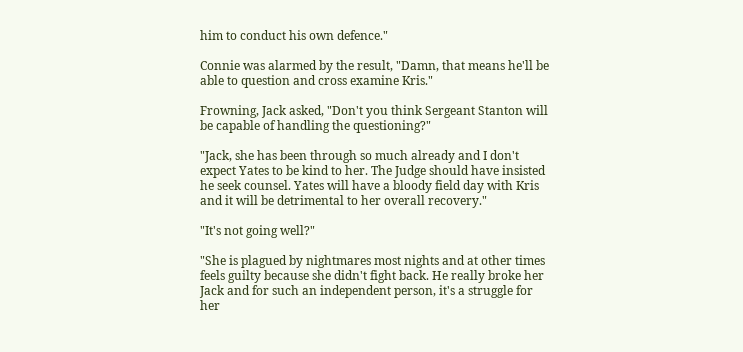him to conduct his own defence."

Connie was alarmed by the result, "Damn, that means he'll be able to question and cross examine Kris."

Frowning, Jack asked, "Don't you think Sergeant Stanton will be capable of handling the questioning?"

"Jack, she has been through so much already and I don't expect Yates to be kind to her. The Judge should have insisted he seek counsel. Yates will have a bloody field day with Kris and it will be detrimental to her overall recovery."

"It's not going well?"

"She is plagued by nightmares most nights and at other times feels guilty because she didn't fight back. He really broke her Jack and for such an independent person, it's a struggle for her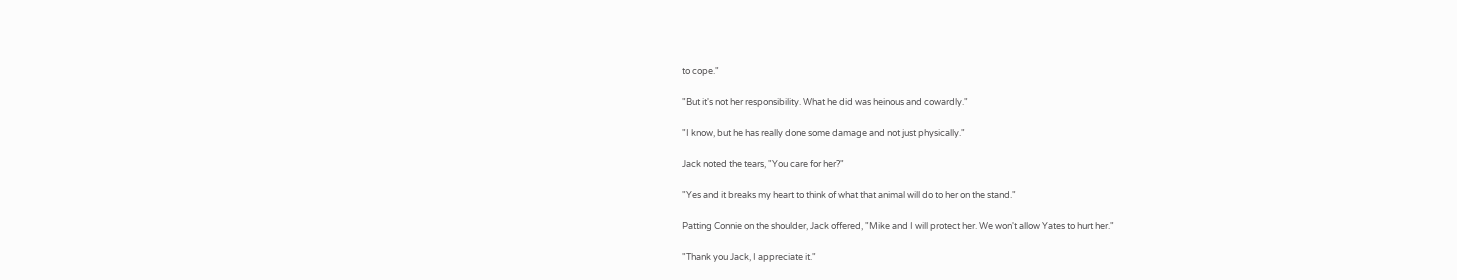to cope."

"But it's not her responsibility. What he did was heinous and cowardly."

"I know, but he has really done some damage and not just physically."

Jack noted the tears, "You care for her?"

"Yes and it breaks my heart to think of what that animal will do to her on the stand."

Patting Connie on the shoulder, Jack offered, "Mike and I will protect her. We won't allow Yates to hurt her."

"Thank you Jack, I appreciate it."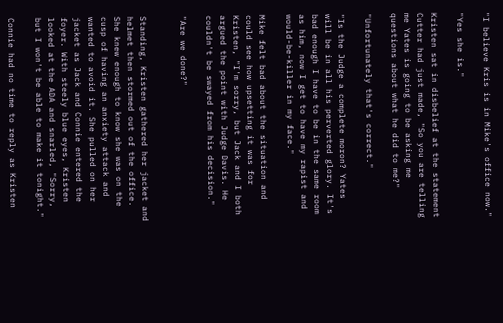"I believe Kris is in Mike's office now."

"Yes she is."

Kristen sat in disbelief at the statement Cutter had just made, "So you are telling me Yates is going to be asking me questions about what he did to me?"

"Unfortunately that's correct."

"Is the Judge a complete moron? Yates will be in all his perverted glory. It's bad enough I have to be in the same room as him, now I get to have my rapist and would-be-killer in my face."

Mike felt bad about the situation and could see how upsetting it was for Kristen, "I'm sorry, but Jack and I both argued the point with Judge Davis. He couldn't be swayed from his decision."

"Are we done?"


Standing, Kristen gathered her jacket and helmet then stormed out of the office. She knew enough to know she was on the cusp of having an anxiety attack and wanted to avoid it. She pulled on her jacket as Jack and Connie entered the foyer. With steely blue eyes, Kristen looked at the ADA and snarled, "Sorry, but I won't be able to make it tonight."

Connie had no time to reply as Kristen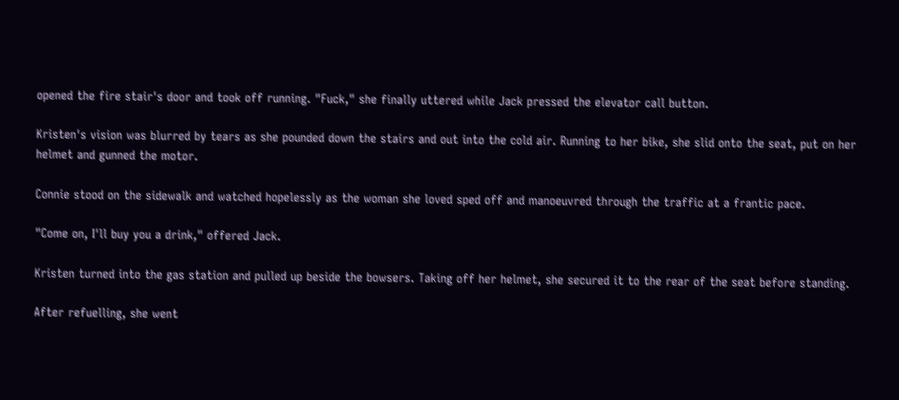opened the fire stair's door and took off running. "Fuck," she finally uttered while Jack pressed the elevator call button.

Kristen's vision was blurred by tears as she pounded down the stairs and out into the cold air. Running to her bike, she slid onto the seat, put on her helmet and gunned the motor.

Connie stood on the sidewalk and watched hopelessly as the woman she loved sped off and manoeuvred through the traffic at a frantic pace.

"Come on, I'll buy you a drink," offered Jack.

Kristen turned into the gas station and pulled up beside the bowsers. Taking off her helmet, she secured it to the rear of the seat before standing.

After refuelling, she went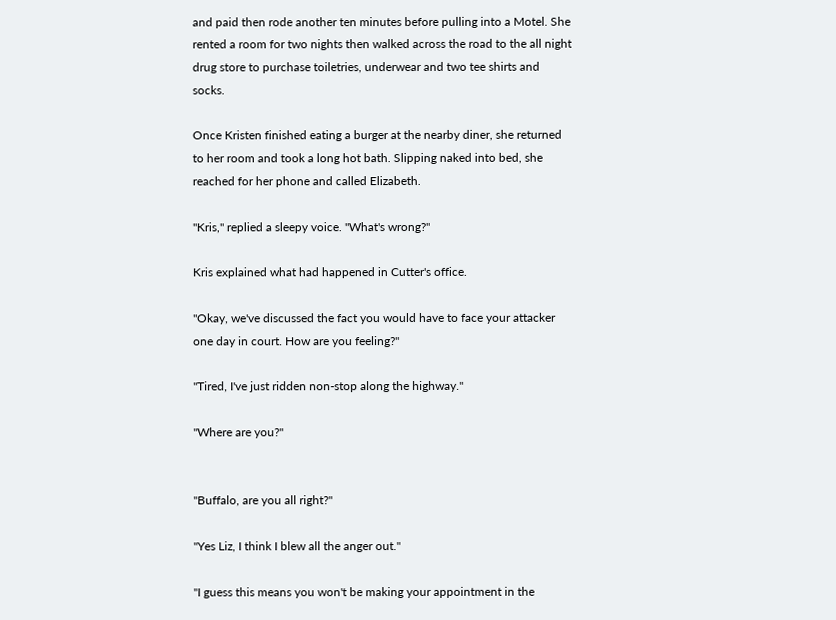and paid then rode another ten minutes before pulling into a Motel. She rented a room for two nights then walked across the road to the all night drug store to purchase toiletries, underwear and two tee shirts and socks.

Once Kristen finished eating a burger at the nearby diner, she returned to her room and took a long hot bath. Slipping naked into bed, she reached for her phone and called Elizabeth.

"Kris," replied a sleepy voice. "What's wrong?"

Kris explained what had happened in Cutter's office.

"Okay, we've discussed the fact you would have to face your attacker one day in court. How are you feeling?"

"Tired, I've just ridden non-stop along the highway."

"Where are you?"


"Buffalo, are you all right?"

"Yes Liz, I think I blew all the anger out."

"I guess this means you won't be making your appointment in the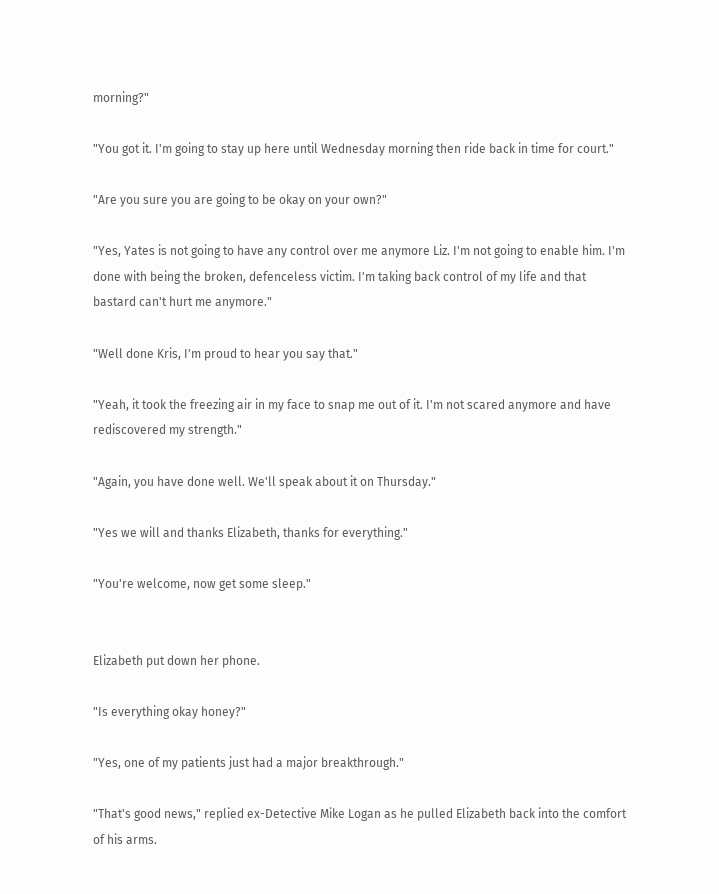morning?"

"You got it. I'm going to stay up here until Wednesday morning then ride back in time for court."

"Are you sure you are going to be okay on your own?"

"Yes, Yates is not going to have any control over me anymore Liz. I'm not going to enable him. I'm done with being the broken, defenceless victim. I'm taking back control of my life and that bastard can't hurt me anymore."

"Well done Kris, I'm proud to hear you say that."

"Yeah, it took the freezing air in my face to snap me out of it. I'm not scared anymore and have rediscovered my strength."

"Again, you have done well. We'll speak about it on Thursday."

"Yes we will and thanks Elizabeth, thanks for everything."

"You're welcome, now get some sleep."


Elizabeth put down her phone.

"Is everything okay honey?"

"Yes, one of my patients just had a major breakthrough."

"That's good news," replied ex-Detective Mike Logan as he pulled Elizabeth back into the comfort of his arms.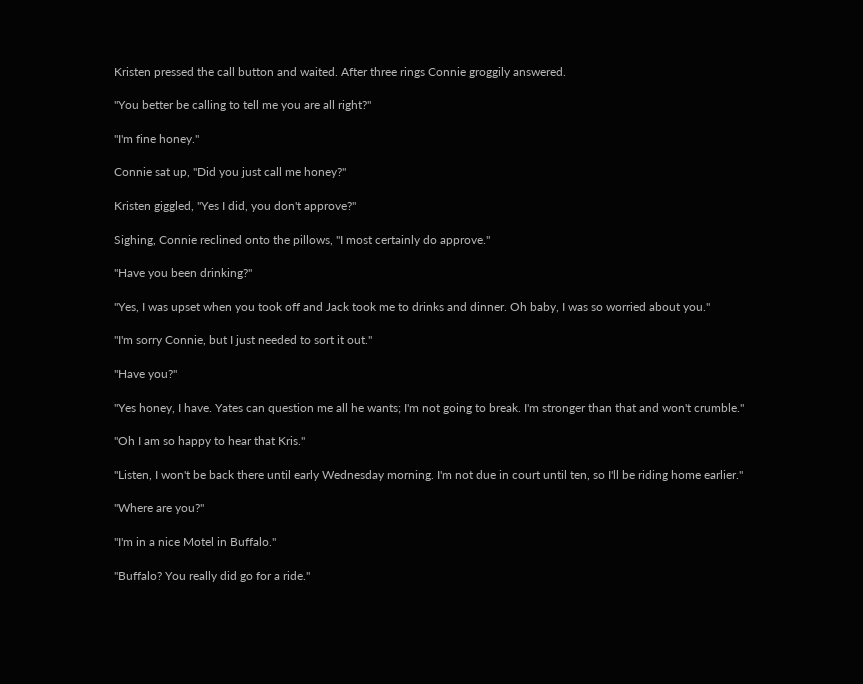Kristen pressed the call button and waited. After three rings Connie groggily answered.

"You better be calling to tell me you are all right?"

"I'm fine honey."

Connie sat up, "Did you just call me honey?"

Kristen giggled, "Yes I did, you don't approve?"

Sighing, Connie reclined onto the pillows, "I most certainly do approve."

"Have you been drinking?"

"Yes, I was upset when you took off and Jack took me to drinks and dinner. Oh baby, I was so worried about you."

"I'm sorry Connie, but I just needed to sort it out."

"Have you?"

"Yes honey, I have. Yates can question me all he wants; I'm not going to break. I'm stronger than that and won't crumble."

"Oh I am so happy to hear that Kris."

"Listen, I won't be back there until early Wednesday morning. I'm not due in court until ten, so I'll be riding home earlier."

"Where are you?"

"I'm in a nice Motel in Buffalo."

"Buffalo? You really did go for a ride."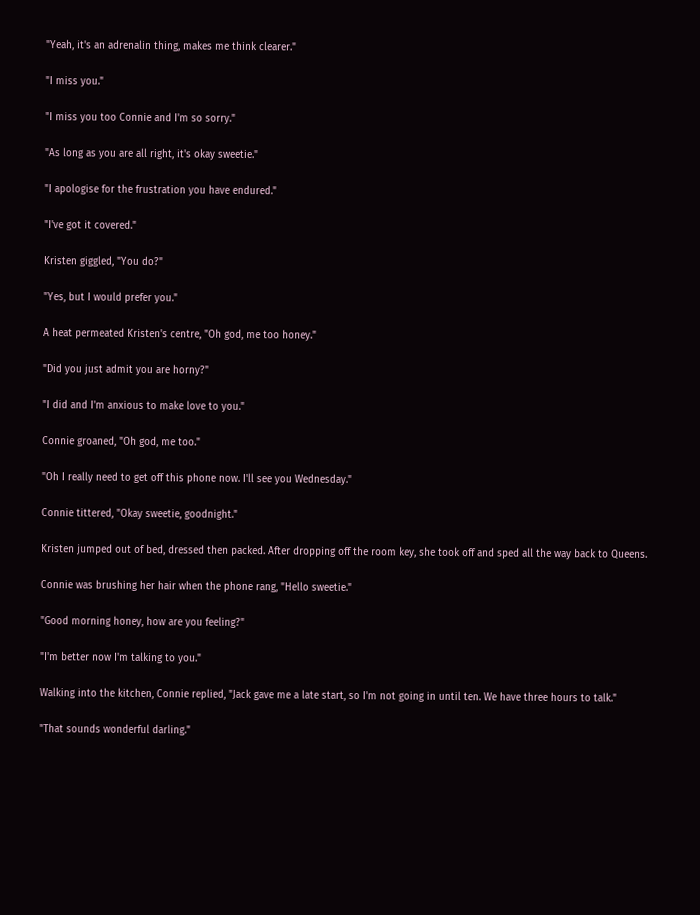"Yeah, it's an adrenalin thing, makes me think clearer."

"I miss you."

"I miss you too Connie and I'm so sorry."

"As long as you are all right, it's okay sweetie."

"I apologise for the frustration you have endured."

"I've got it covered."

Kristen giggled, "You do?"

"Yes, but I would prefer you."

A heat permeated Kristen's centre, "Oh god, me too honey."

"Did you just admit you are horny?"

"I did and I'm anxious to make love to you."

Connie groaned, "Oh god, me too."

"Oh I really need to get off this phone now. I'll see you Wednesday."

Connie tittered, "Okay sweetie, goodnight."

Kristen jumped out of bed, dressed then packed. After dropping off the room key, she took off and sped all the way back to Queens.

Connie was brushing her hair when the phone rang, "Hello sweetie."

"Good morning honey, how are you feeling?"

"I'm better now I'm talking to you."

Walking into the kitchen, Connie replied, "Jack gave me a late start, so I'm not going in until ten. We have three hours to talk."

"That sounds wonderful darling."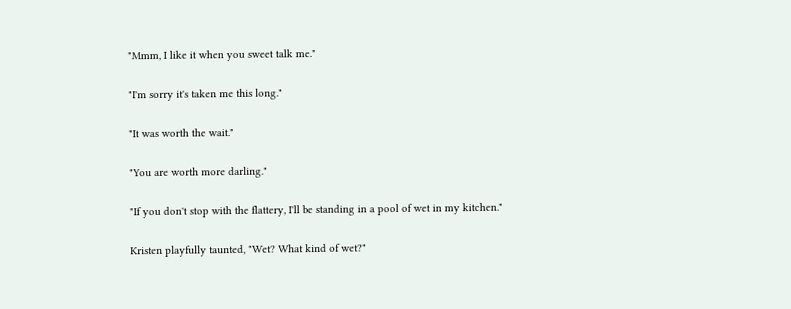"Mmm, I like it when you sweet talk me."

"I'm sorry it's taken me this long."

"It was worth the wait."

"You are worth more darling."

"If you don't stop with the flattery, I'll be standing in a pool of wet in my kitchen."

Kristen playfully taunted, "Wet? What kind of wet?"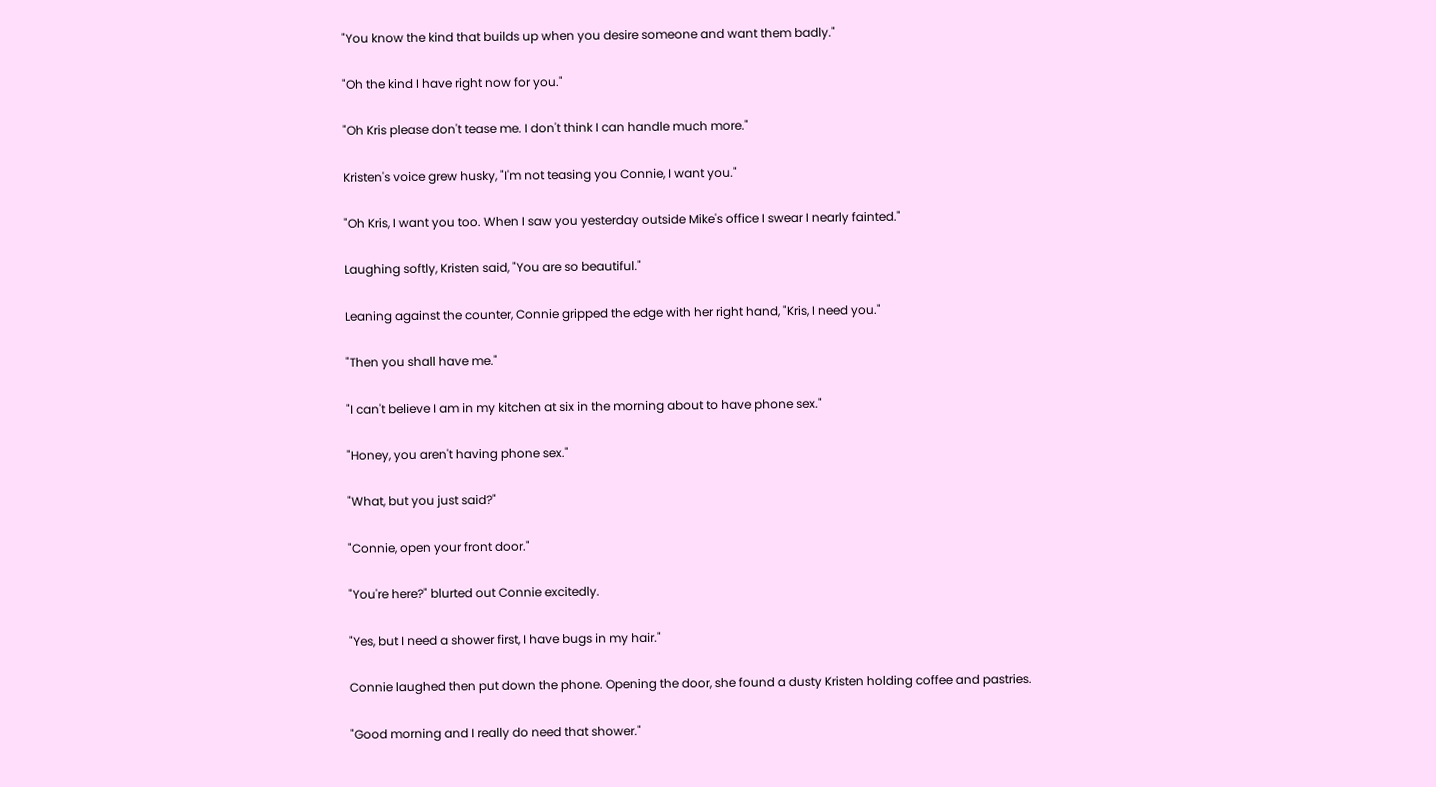"You know the kind that builds up when you desire someone and want them badly."

"Oh the kind I have right now for you."

"Oh Kris please don't tease me. I don't think I can handle much more."

Kristen's voice grew husky, "I'm not teasing you Connie, I want you."

"Oh Kris, I want you too. When I saw you yesterday outside Mike's office I swear I nearly fainted."

Laughing softly, Kristen said, "You are so beautiful."

Leaning against the counter, Connie gripped the edge with her right hand, "Kris, I need you."

"Then you shall have me."

"I can't believe I am in my kitchen at six in the morning about to have phone sex."

"Honey, you aren't having phone sex."

"What, but you just said?"

"Connie, open your front door."

"You're here?" blurted out Connie excitedly.

"Yes, but I need a shower first, I have bugs in my hair."

Connie laughed then put down the phone. Opening the door, she found a dusty Kristen holding coffee and pastries.

"Good morning and I really do need that shower."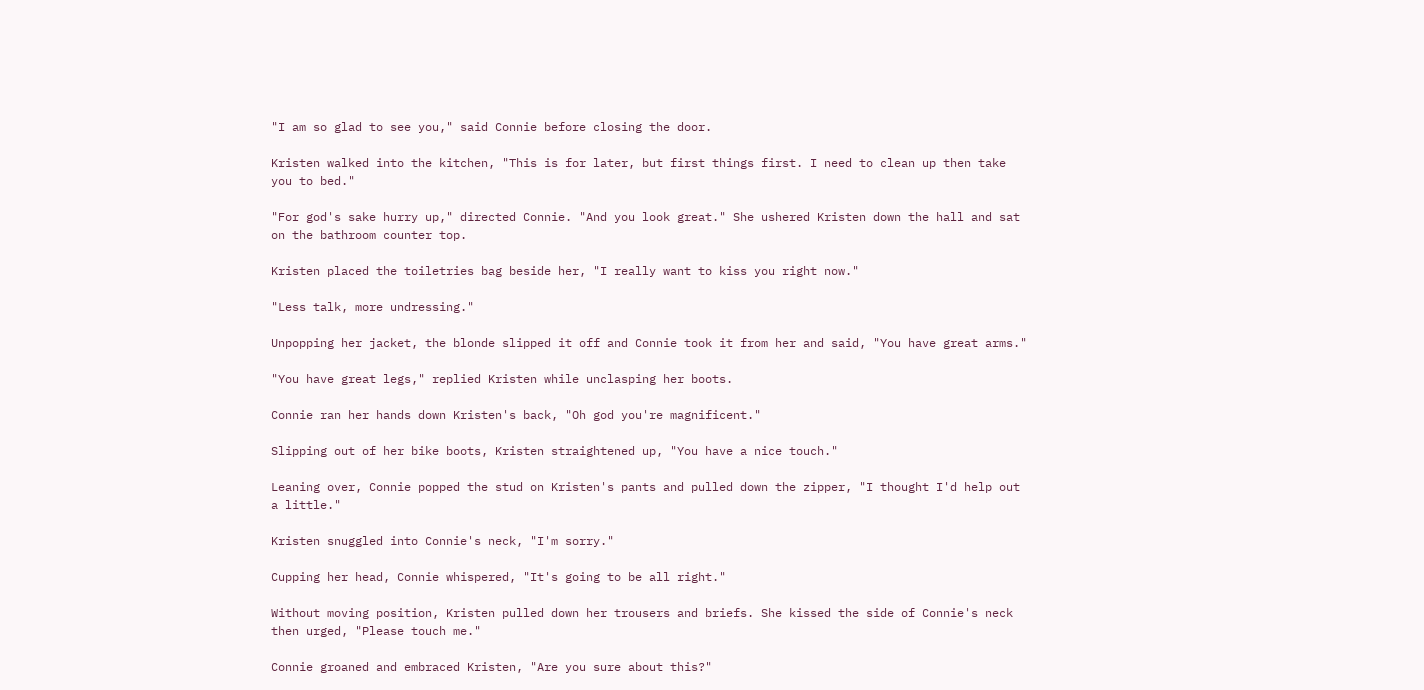"I am so glad to see you," said Connie before closing the door.

Kristen walked into the kitchen, "This is for later, but first things first. I need to clean up then take you to bed."

"For god's sake hurry up," directed Connie. "And you look great." She ushered Kristen down the hall and sat on the bathroom counter top.

Kristen placed the toiletries bag beside her, "I really want to kiss you right now."

"Less talk, more undressing."

Unpopping her jacket, the blonde slipped it off and Connie took it from her and said, "You have great arms."

"You have great legs," replied Kristen while unclasping her boots.

Connie ran her hands down Kristen's back, "Oh god you're magnificent."

Slipping out of her bike boots, Kristen straightened up, "You have a nice touch."

Leaning over, Connie popped the stud on Kristen's pants and pulled down the zipper, "I thought I'd help out a little."

Kristen snuggled into Connie's neck, "I'm sorry."

Cupping her head, Connie whispered, "It's going to be all right."

Without moving position, Kristen pulled down her trousers and briefs. She kissed the side of Connie's neck then urged, "Please touch me."

Connie groaned and embraced Kristen, "Are you sure about this?"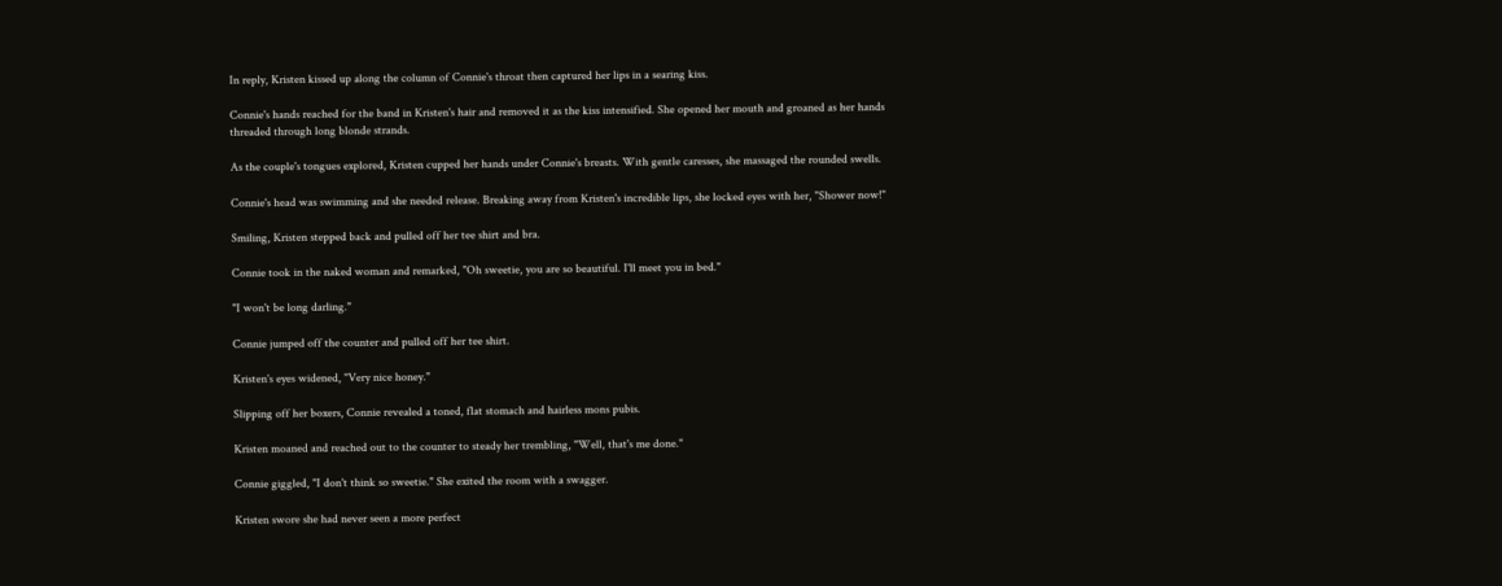In reply, Kristen kissed up along the column of Connie's throat then captured her lips in a searing kiss.

Connie's hands reached for the band in Kristen's hair and removed it as the kiss intensified. She opened her mouth and groaned as her hands threaded through long blonde strands.

As the couple's tongues explored, Kristen cupped her hands under Connie's breasts. With gentle caresses, she massaged the rounded swells.

Connie's head was swimming and she needed release. Breaking away from Kristen's incredible lips, she locked eyes with her, "Shower now!"

Smiling, Kristen stepped back and pulled off her tee shirt and bra.

Connie took in the naked woman and remarked, "Oh sweetie, you are so beautiful. I'll meet you in bed."

"I won't be long darling."

Connie jumped off the counter and pulled off her tee shirt.

Kristen's eyes widened, "Very nice honey."

Slipping off her boxers, Connie revealed a toned, flat stomach and hairless mons pubis.

Kristen moaned and reached out to the counter to steady her trembling, "Well, that's me done."

Connie giggled, "I don't think so sweetie." She exited the room with a swagger.

Kristen swore she had never seen a more perfect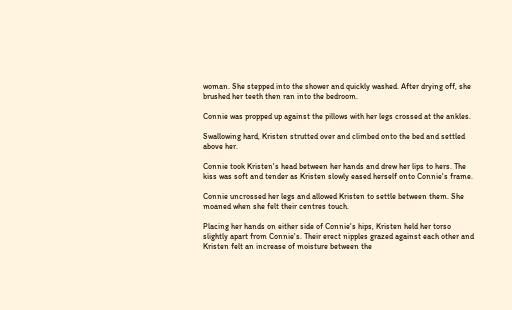woman. She stepped into the shower and quickly washed. After drying off, she brushed her teeth then ran into the bedroom.

Connie was propped up against the pillows with her legs crossed at the ankles.

Swallowing hard, Kristen strutted over and climbed onto the bed and settled above her.

Connie took Kristen's head between her hands and drew her lips to hers. The kiss was soft and tender as Kristen slowly eased herself onto Connie's frame.

Connie uncrossed her legs and allowed Kristen to settle between them. She moaned when she felt their centres touch.

Placing her hands on either side of Connie's hips, Kristen held her torso slightly apart from Connie's. Their erect nipples grazed against each other and Kristen felt an increase of moisture between the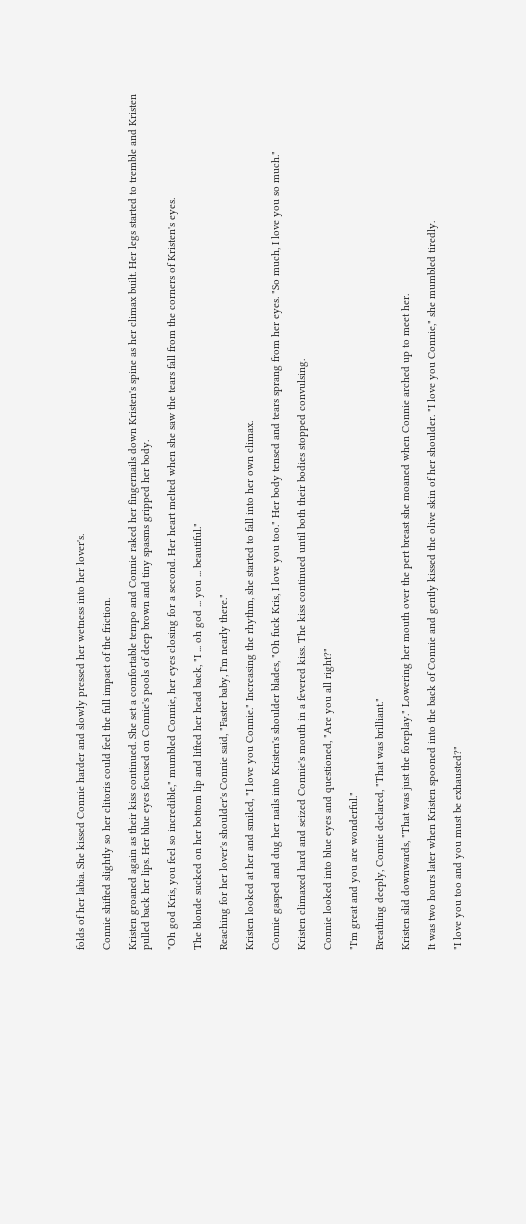folds of her labia. She kissed Connie harder and slowly pressed her wetness into her lover's.

Connie shifted slightly so her clitoris could feel the full impact of the friction.

Kristen groaned again as their kiss continued. She set a comfortable tempo and Connie raked her fingernails down Kristen's spine as her climax built. Her legs started to tremble and Kristen pulled back her lips. Her blue eyes focused on Connie's pools of deep brown and tiny spasms gripped her body.

"Oh god Kris, you feel so incredible," mumbled Connie, her eyes closing for a second. Her heart melted when she saw the tears fall from the corners of Kristen's eyes.

The blonde sucked on her bottom lip and lifted her head back, "I ... oh god ... you ... beautiful."

Reaching for her lover's shoulder's Connie said, "Faster baby, I'm nearly there."

Kristen looked at her and smiled, "I love you Connie." Increasing the rhythm, she started to fall into her own climax.

Connie gasped and dug her nails into Kristen's shoulder blades, "Oh fuck Kris, I love you too." Her body tensed and tears sprang from her eyes. "So much, I love you so much."

Kristen climaxed hard and seized Connie's mouth in a fevered kiss. The kiss continued until both their bodies stopped convulsing.

Connie looked into blue eyes and questioned, "Are you all right?"

"I'm great and you are wonderful."

Breathing deeply, Connie declared, "That was brilliant."

Kristen slid downwards, "That was just the foreplay." Lowering her mouth over the pert breast she moaned when Connie arched up to meet her.

It was two hours later when Kristen spooned into the back of Connie and gently kissed the olive skin of her shoulder. "I love you Connie," she mumbled tiredly.

"I love you too and you must be exhausted?"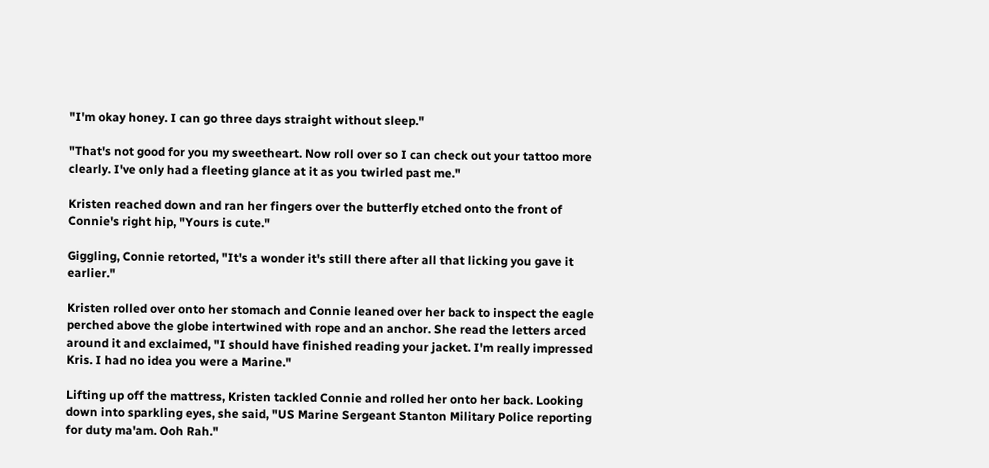"I'm okay honey. I can go three days straight without sleep."

"That's not good for you my sweetheart. Now roll over so I can check out your tattoo more clearly. I've only had a fleeting glance at it as you twirled past me."

Kristen reached down and ran her fingers over the butterfly etched onto the front of Connie's right hip, "Yours is cute."

Giggling, Connie retorted, "It's a wonder it's still there after all that licking you gave it earlier."

Kristen rolled over onto her stomach and Connie leaned over her back to inspect the eagle perched above the globe intertwined with rope and an anchor. She read the letters arced around it and exclaimed, "I should have finished reading your jacket. I'm really impressed Kris. I had no idea you were a Marine."

Lifting up off the mattress, Kristen tackled Connie and rolled her onto her back. Looking down into sparkling eyes, she said, "US Marine Sergeant Stanton Military Police reporting for duty ma'am. Ooh Rah."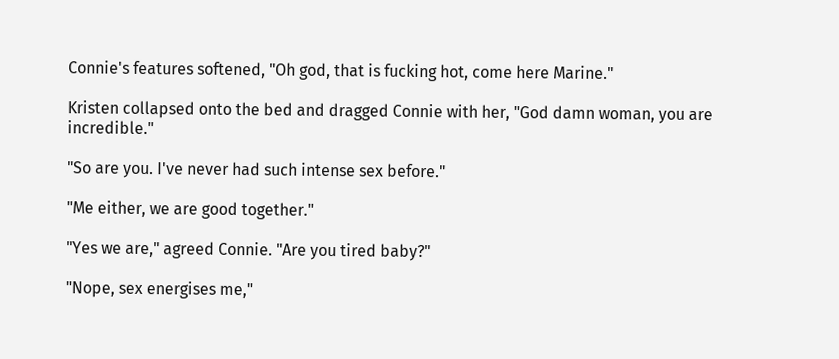Connie's features softened, "Oh god, that is fucking hot, come here Marine."

Kristen collapsed onto the bed and dragged Connie with her, "God damn woman, you are incredible."

"So are you. I've never had such intense sex before."

"Me either, we are good together."

"Yes we are," agreed Connie. "Are you tired baby?"

"Nope, sex energises me,"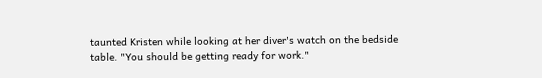taunted Kristen while looking at her diver's watch on the bedside table. "You should be getting ready for work."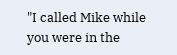"I called Mike while you were in the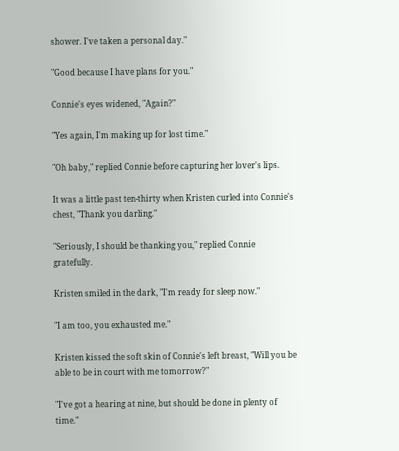shower. I've taken a personal day."

"Good because I have plans for you."

Connie's eyes widened, "Again?"

"Yes again, I'm making up for lost time."

"Oh baby," replied Connie before capturing her lover's lips.

It was a little past ten-thirty when Kristen curled into Connie's chest, "Thank you darling."

"Seriously, I should be thanking you," replied Connie gratefully.

Kristen smiled in the dark, "I'm ready for sleep now."

"I am too, you exhausted me."

Kristen kissed the soft skin of Connie's left breast, "Will you be able to be in court with me tomorrow?"

"I've got a hearing at nine, but should be done in plenty of time."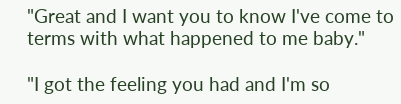"Great and I want you to know I've come to terms with what happened to me baby."

"I got the feeling you had and I'm so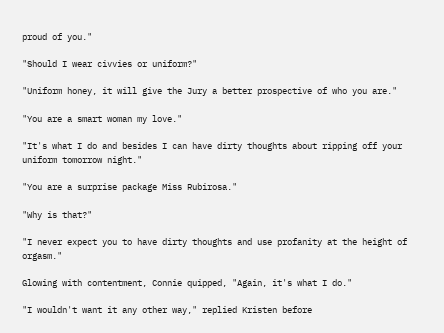proud of you."

"Should I wear civvies or uniform?"

"Uniform honey, it will give the Jury a better prospective of who you are."

"You are a smart woman my love."

"It's what I do and besides I can have dirty thoughts about ripping off your uniform tomorrow night."

"You are a surprise package Miss Rubirosa."

"Why is that?"

"I never expect you to have dirty thoughts and use profanity at the height of orgasm."

Glowing with contentment, Connie quipped, "Again, it's what I do."

"I wouldn't want it any other way," replied Kristen before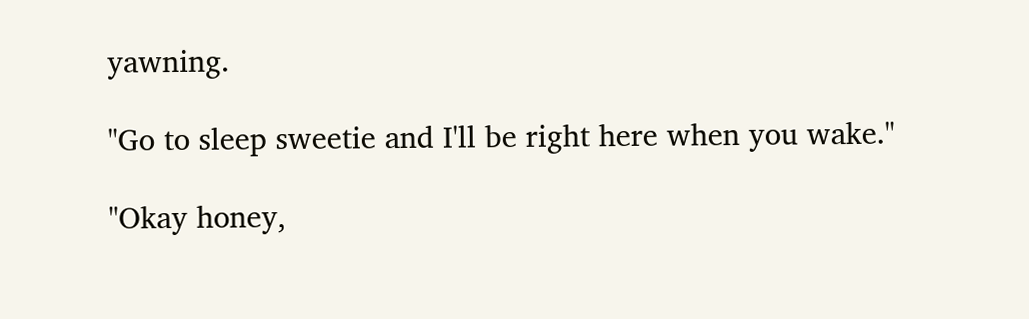yawning.

"Go to sleep sweetie and I'll be right here when you wake."

"Okay honey,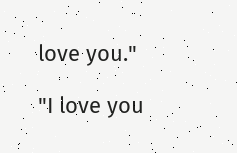love you."

"I love you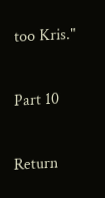too Kris."

Part 10

Return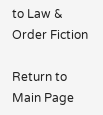to Law & Order Fiction

Return to Main Page